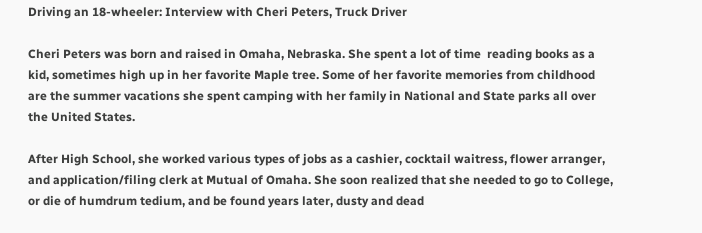Driving an 18-wheeler: Interview with Cheri Peters, Truck Driver

Cheri Peters was born and raised in Omaha, Nebraska. She spent a lot of time  reading books as a kid, sometimes high up in her favorite Maple tree. Some of her favorite memories from childhood are the summer vacations she spent camping with her family in National and State parks all over the United States.

After High School, she worked various types of jobs as a cashier, cocktail waitress, flower arranger, and application/filing clerk at Mutual of Omaha. She soon realized that she needed to go to College, or die of humdrum tedium, and be found years later, dusty and dead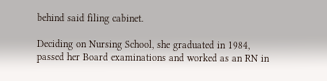behind said filing cabinet.

Deciding on Nursing School, she graduated in 1984, passed her Board examinations and worked as an RN in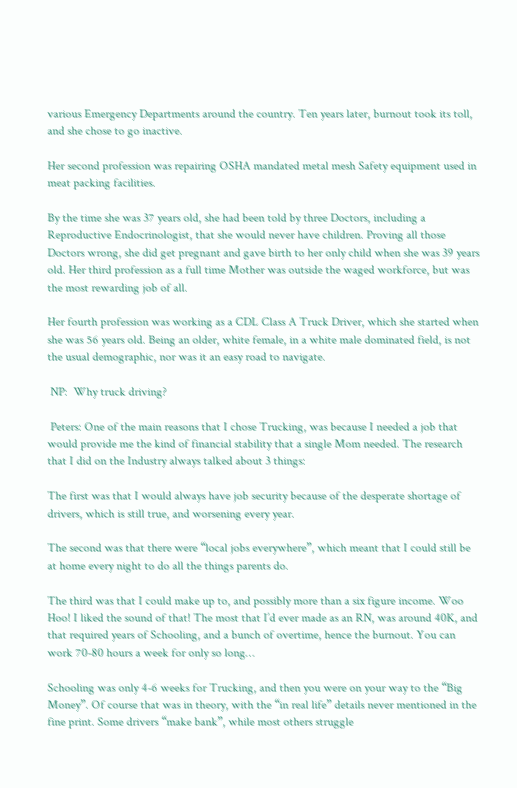various Emergency Departments around the country. Ten years later, burnout took its toll, and she chose to go inactive.

Her second profession was repairing OSHA mandated metal mesh Safety equipment used in meat packing facilities.

By the time she was 37 years old, she had been told by three Doctors, including a Reproductive Endocrinologist, that she would never have children. Proving all those Doctors wrong, she did get pregnant and gave birth to her only child when she was 39 years old. Her third profession as a full time Mother was outside the waged workforce, but was the most rewarding job of all.

Her fourth profession was working as a CDL Class A Truck Driver, which she started when she was 56 years old. Being an older, white female, in a white male dominated field, is not the usual demographic, nor was it an easy road to navigate.

 NP:  Why truck driving?

 Peters: One of the main reasons that I chose Trucking, was because I needed a job that would provide me the kind of financial stability that a single Mom needed. The research that I did on the Industry always talked about 3 things:

The first was that I would always have job security because of the desperate shortage of drivers, which is still true, and worsening every year.

The second was that there were “local jobs everywhere”, which meant that I could still be at home every night to do all the things parents do.

The third was that I could make up to, and possibly more than a six figure income. Woo Hoo! I liked the sound of that! The most that I’d ever made as an RN, was around 40K, and that required years of Schooling, and a bunch of overtime, hence the burnout. You can work 70-80 hours a week for only so long…

Schooling was only 4-6 weeks for Trucking, and then you were on your way to the “Big Money”. Of course that was in theory, with the “in real life” details never mentioned in the fine print. Some drivers “make bank”, while most others struggle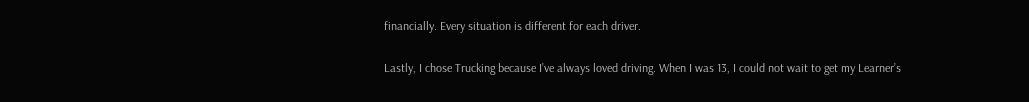financially. Every situation is different for each driver.

Lastly, I chose Trucking because I’ve always loved driving. When I was 13, I could not wait to get my Learner’s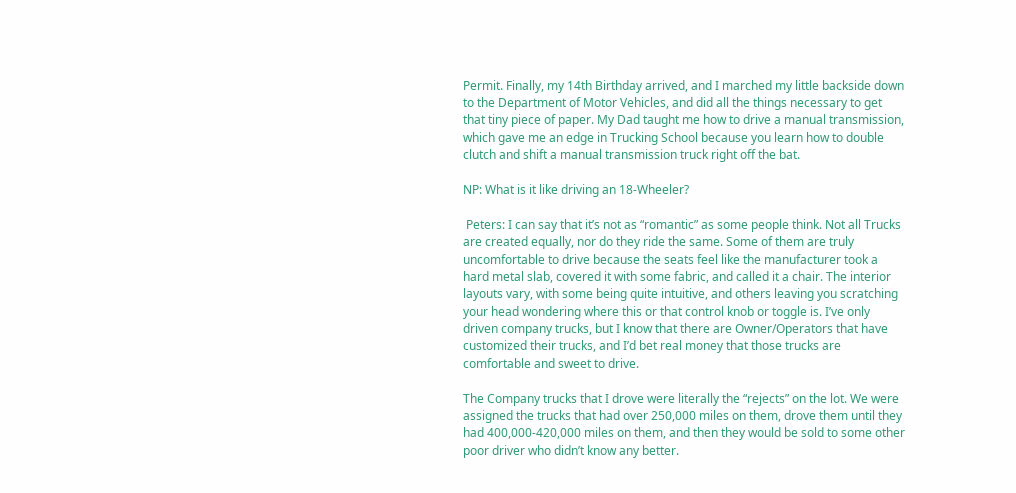Permit. Finally, my 14th Birthday arrived, and I marched my little backside down to the Department of Motor Vehicles, and did all the things necessary to get that tiny piece of paper. My Dad taught me how to drive a manual transmission, which gave me an edge in Trucking School because you learn how to double clutch and shift a manual transmission truck right off the bat.

NP: What is it like driving an 18-Wheeler?

 Peters: I can say that it’s not as “romantic” as some people think. Not all Trucks are created equally, nor do they ride the same. Some of them are truly uncomfortable to drive because the seats feel like the manufacturer took a hard metal slab, covered it with some fabric, and called it a chair. The interior layouts vary, with some being quite intuitive, and others leaving you scratching your head wondering where this or that control knob or toggle is. I’ve only driven company trucks, but I know that there are Owner/Operators that have customized their trucks, and I’d bet real money that those trucks are comfortable and sweet to drive.

The Company trucks that I drove were literally the “rejects” on the lot. We were assigned the trucks that had over 250,000 miles on them, drove them until they had 400,000-420,000 miles on them, and then they would be sold to some other poor driver who didn’t know any better.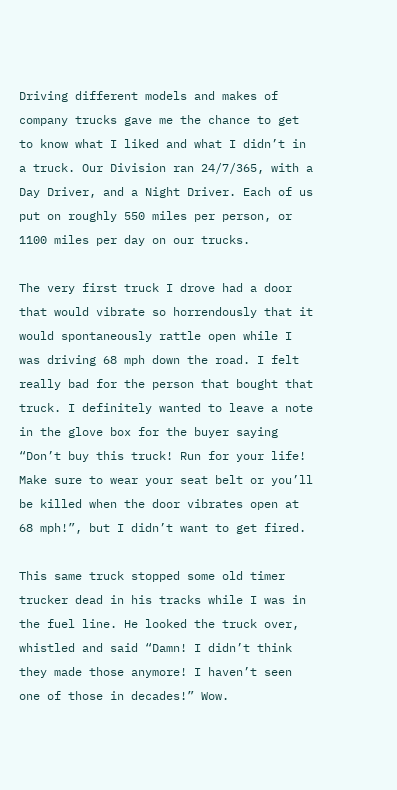Driving different models and makes of company trucks gave me the chance to get to know what I liked and what I didn’t in a truck. Our Division ran 24/7/365, with a Day Driver, and a Night Driver. Each of us put on roughly 550 miles per person, or 1100 miles per day on our trucks.

The very first truck I drove had a door that would vibrate so horrendously that it would spontaneously rattle open while I was driving 68 mph down the road. I felt really bad for the person that bought that truck. I definitely wanted to leave a note in the glove box for the buyer saying “Don’t buy this truck! Run for your life! Make sure to wear your seat belt or you’ll be killed when the door vibrates open at 68 mph!”, but I didn’t want to get fired.

This same truck stopped some old timer trucker dead in his tracks while I was in the fuel line. He looked the truck over, whistled and said “Damn! I didn’t think they made those anymore! I haven’t seen one of those in decades!” Wow.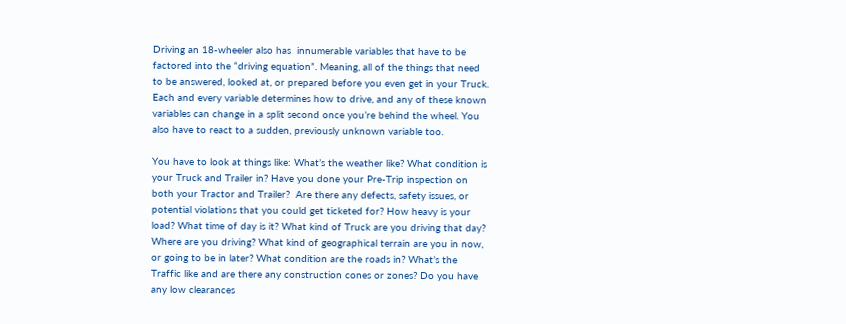Driving an 18-wheeler also has  innumerable variables that have to be factored into the “driving equation”. Meaning, all of the things that need to be answered, looked at, or prepared before you even get in your Truck. Each and every variable determines how to drive, and any of these known variables can change in a split second once you’re behind the wheel. You also have to react to a sudden, previously unknown variable too.

You have to look at things like: What’s the weather like? What condition is your Truck and Trailer in? Have you done your Pre-Trip inspection on both your Tractor and Trailer?  Are there any defects, safety issues, or potential violations that you could get ticketed for? How heavy is your load? What time of day is it? What kind of Truck are you driving that day? Where are you driving? What kind of geographical terrain are you in now, or going to be in later? What condition are the roads in? What’s the Traffic like and are there any construction cones or zones? Do you have any low clearances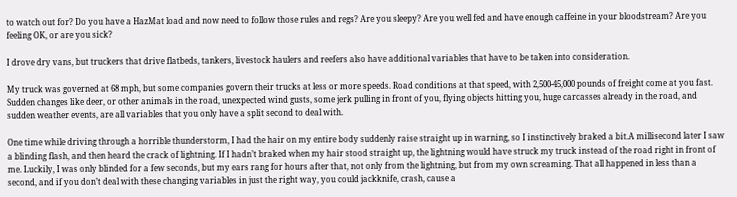to watch out for? Do you have a HazMat load and now need to follow those rules and regs? Are you sleepy? Are you well fed and have enough caffeine in your bloodstream? Are you feeling OK, or are you sick?

I drove dry vans, but truckers that drive flatbeds, tankers, livestock haulers and reefers also have additional variables that have to be taken into consideration.

My truck was governed at 68 mph, but some companies govern their trucks at less or more speeds. Road conditions at that speed, with 2,500-45,000 pounds of freight come at you fast. Sudden changes like deer, or other animals in the road, unexpected wind gusts, some jerk pulling in front of you, flying objects hitting you, huge carcasses already in the road, and sudden weather events, are all variables that you only have a split second to deal with.

One time while driving through a horrible thunderstorm, I had the hair on my entire body suddenly raise straight up in warning, so I instinctively braked a bit.A millisecond later I saw a blinding flash, and then heard the crack of lightning. If I hadn’t braked when my hair stood straight up, the lightning would have struck my truck instead of the road right in front of me. Luckily, I was only blinded for a few seconds, but my ears rang for hours after that, not only from the lightning, but from my own screaming. That all happened in less than a second, and if you don’t deal with these changing variables in just the right way, you could jackknife, crash, cause a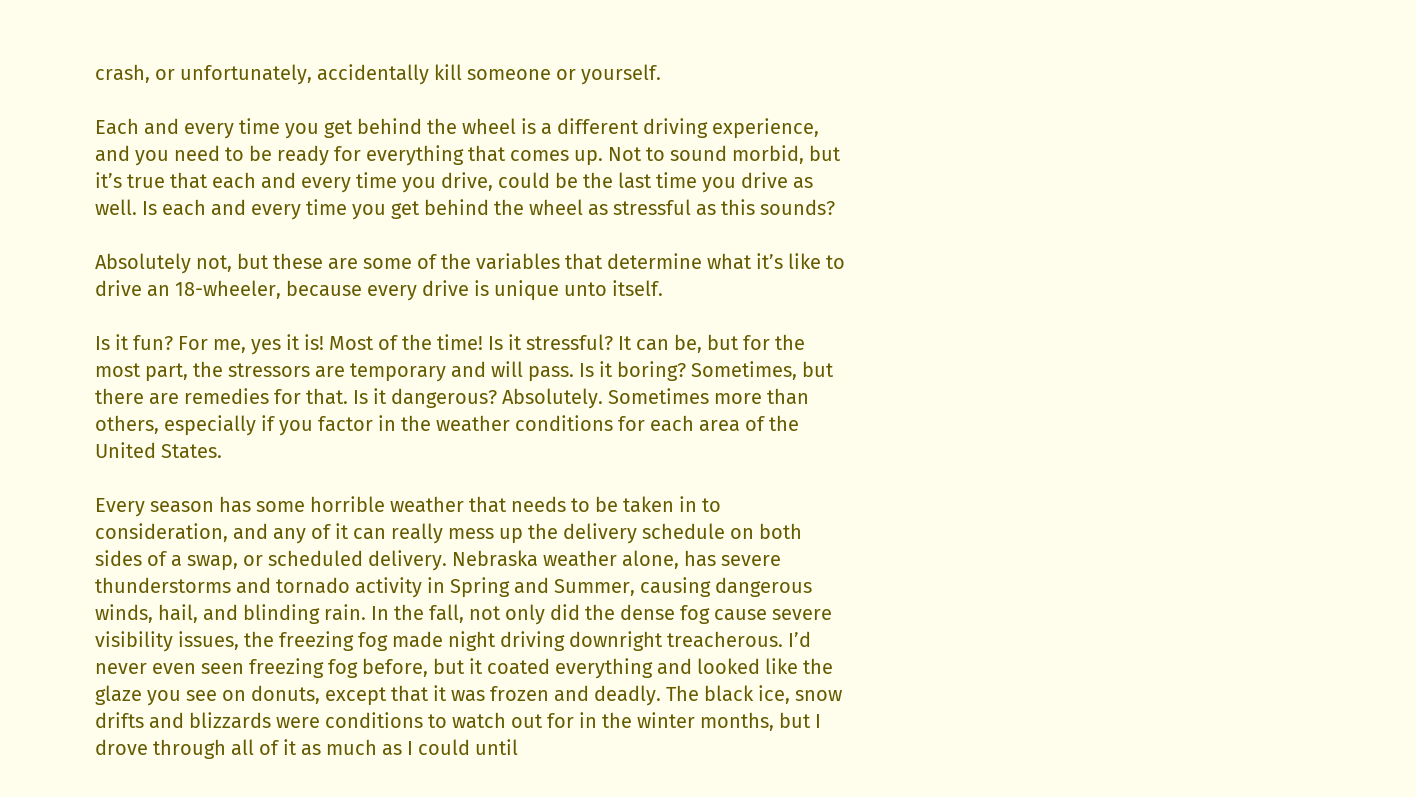crash, or unfortunately, accidentally kill someone or yourself.

Each and every time you get behind the wheel is a different driving experience, and you need to be ready for everything that comes up. Not to sound morbid, but it’s true that each and every time you drive, could be the last time you drive as well. Is each and every time you get behind the wheel as stressful as this sounds?

Absolutely not, but these are some of the variables that determine what it’s like to drive an 18-wheeler, because every drive is unique unto itself.

Is it fun? For me, yes it is! Most of the time! Is it stressful? It can be, but for the most part, the stressors are temporary and will pass. Is it boring? Sometimes, but there are remedies for that. Is it dangerous? Absolutely. Sometimes more than others, especially if you factor in the weather conditions for each area of the United States.

Every season has some horrible weather that needs to be taken in to consideration, and any of it can really mess up the delivery schedule on both sides of a swap, or scheduled delivery. Nebraska weather alone, has severe thunderstorms and tornado activity in Spring and Summer, causing dangerous winds, hail, and blinding rain. In the fall, not only did the dense fog cause severe visibility issues, the freezing fog made night driving downright treacherous. I’d never even seen freezing fog before, but it coated everything and looked like the glaze you see on donuts, except that it was frozen and deadly. The black ice, snow drifts and blizzards were conditions to watch out for in the winter months, but I drove through all of it as much as I could until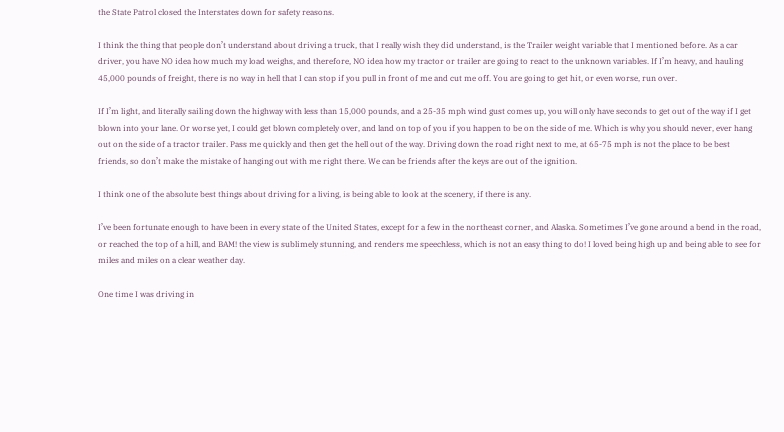the State Patrol closed the Interstates down for safety reasons.

I think the thing that people don’t understand about driving a truck, that I really wish they did understand, is the Trailer weight variable that I mentioned before. As a car driver, you have NO idea how much my load weighs, and therefore, NO idea how my tractor or trailer are going to react to the unknown variables. If I’m heavy, and hauling 45,000 pounds of freight, there is no way in hell that I can stop if you pull in front of me and cut me off. You are going to get hit, or even worse, run over.

If I’m light, and literally sailing down the highway with less than 15,000 pounds, and a 25-35 mph wind gust comes up, you will only have seconds to get out of the way if I get blown into your lane. Or worse yet, I could get blown completely over, and land on top of you if you happen to be on the side of me. Which is why you should never, ever hang out on the side of a tractor trailer. Pass me quickly and then get the hell out of the way. Driving down the road right next to me, at 65-75 mph is not the place to be best friends, so don’t make the mistake of hanging out with me right there. We can be friends after the keys are out of the ignition.

I think one of the absolute best things about driving for a living, is being able to look at the scenery, if there is any.

I’ve been fortunate enough to have been in every state of the United States, except for a few in the northeast corner, and Alaska. Sometimes I’ve gone around a bend in the road, or reached the top of a hill, and BAM! the view is sublimely stunning, and renders me speechless, which is not an easy thing to do! I loved being high up and being able to see for miles and miles on a clear weather day.

One time I was driving in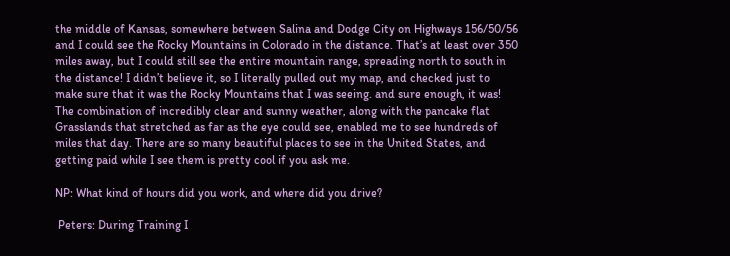the middle of Kansas, somewhere between Salina and Dodge City on Highways 156/50/56 and I could see the Rocky Mountains in Colorado in the distance. That’s at least over 350 miles away, but I could still see the entire mountain range, spreading north to south in the distance! I didn’t believe it, so I literally pulled out my map, and checked just to make sure that it was the Rocky Mountains that I was seeing. and sure enough, it was! The combination of incredibly clear and sunny weather, along with the pancake flat Grasslands that stretched as far as the eye could see, enabled me to see hundreds of miles that day. There are so many beautiful places to see in the United States, and getting paid while I see them is pretty cool if you ask me.

NP: What kind of hours did you work, and where did you drive?

 Peters: During Training I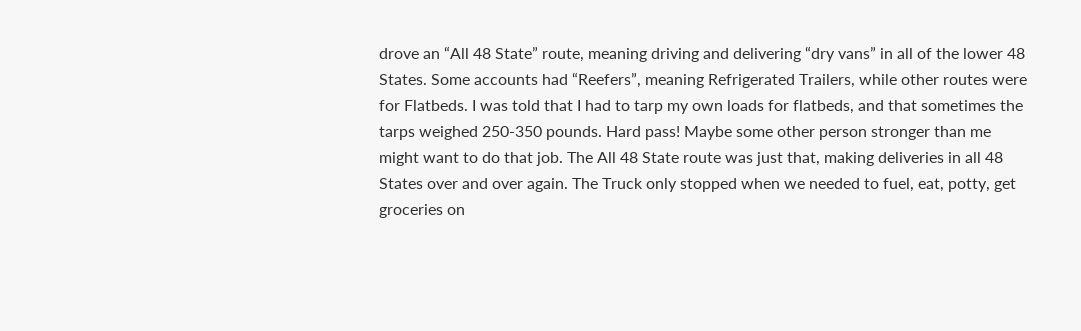drove an “All 48 State” route, meaning driving and delivering “dry vans” in all of the lower 48 States. Some accounts had “Reefers”, meaning Refrigerated Trailers, while other routes were for Flatbeds. I was told that I had to tarp my own loads for flatbeds, and that sometimes the tarps weighed 250-350 pounds. Hard pass! Maybe some other person stronger than me might want to do that job. The All 48 State route was just that, making deliveries in all 48 States over and over again. The Truck only stopped when we needed to fuel, eat, potty, get groceries on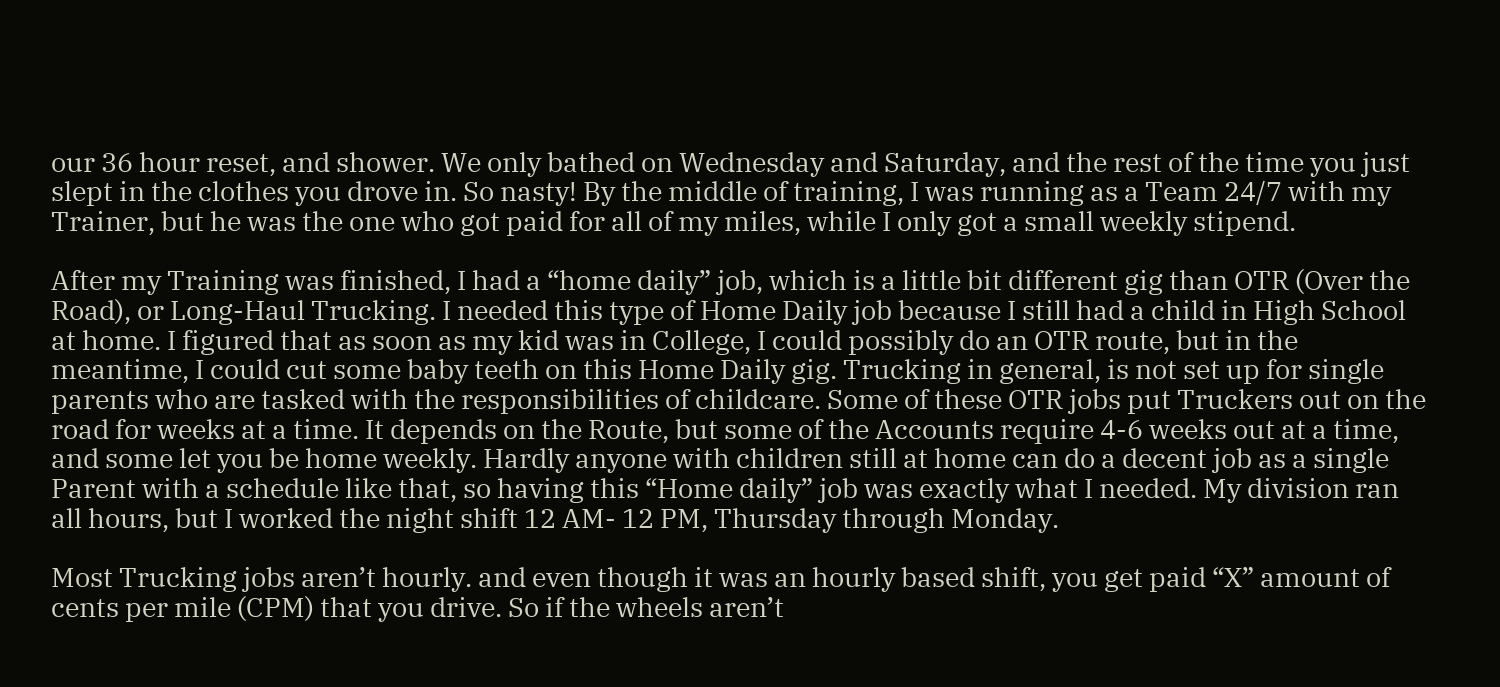our 36 hour reset, and shower. We only bathed on Wednesday and Saturday, and the rest of the time you just slept in the clothes you drove in. So nasty! By the middle of training, I was running as a Team 24/7 with my Trainer, but he was the one who got paid for all of my miles, while I only got a small weekly stipend.

After my Training was finished, I had a “home daily” job, which is a little bit different gig than OTR (Over the Road), or Long-Haul Trucking. I needed this type of Home Daily job because I still had a child in High School at home. I figured that as soon as my kid was in College, I could possibly do an OTR route, but in the meantime, I could cut some baby teeth on this Home Daily gig. Trucking in general, is not set up for single parents who are tasked with the responsibilities of childcare. Some of these OTR jobs put Truckers out on the road for weeks at a time. It depends on the Route, but some of the Accounts require 4-6 weeks out at a time, and some let you be home weekly. Hardly anyone with children still at home can do a decent job as a single Parent with a schedule like that, so having this “Home daily” job was exactly what I needed. My division ran all hours, but I worked the night shift 12 AM- 12 PM, Thursday through Monday.

Most Trucking jobs aren’t hourly. and even though it was an hourly based shift, you get paid “X” amount of cents per mile (CPM) that you drive. So if the wheels aren’t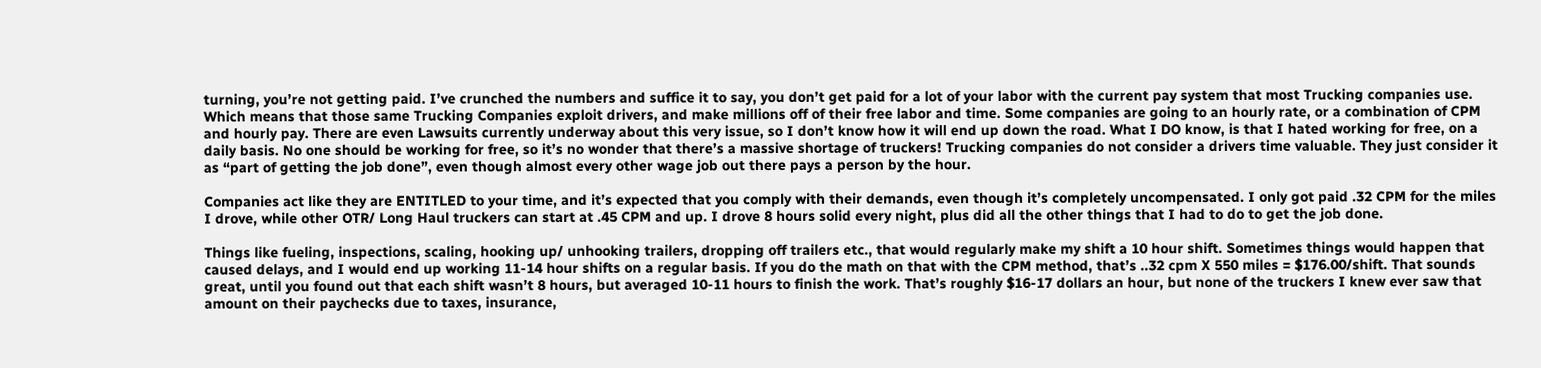turning, you’re not getting paid. I’ve crunched the numbers and suffice it to say, you don’t get paid for a lot of your labor with the current pay system that most Trucking companies use. Which means that those same Trucking Companies exploit drivers, and make millions off of their free labor and time. Some companies are going to an hourly rate, or a combination of CPM and hourly pay. There are even Lawsuits currently underway about this very issue, so I don’t know how it will end up down the road. What I DO know, is that I hated working for free, on a daily basis. No one should be working for free, so it’s no wonder that there’s a massive shortage of truckers! Trucking companies do not consider a drivers time valuable. They just consider it as “part of getting the job done”, even though almost every other wage job out there pays a person by the hour.

Companies act like they are ENTITLED to your time, and it’s expected that you comply with their demands, even though it’s completely uncompensated. I only got paid .32 CPM for the miles I drove, while other OTR/ Long Haul truckers can start at .45 CPM and up. I drove 8 hours solid every night, plus did all the other things that I had to do to get the job done.

Things like fueling, inspections, scaling, hooking up/ unhooking trailers, dropping off trailers etc., that would regularly make my shift a 10 hour shift. Sometimes things would happen that caused delays, and I would end up working 11-14 hour shifts on a regular basis. If you do the math on that with the CPM method, that’s ..32 cpm X 550 miles = $176.00/shift. That sounds great, until you found out that each shift wasn’t 8 hours, but averaged 10-11 hours to finish the work. That’s roughly $16-17 dollars an hour, but none of the truckers I knew ever saw that amount on their paychecks due to taxes, insurance,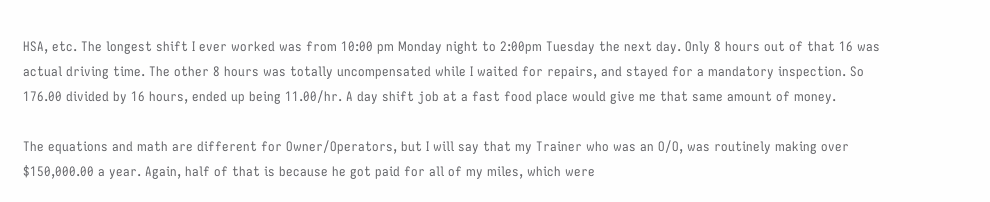HSA, etc. The longest shift I ever worked was from 10:00 pm Monday night to 2:00pm Tuesday the next day. Only 8 hours out of that 16 was actual driving time. The other 8 hours was totally uncompensated while I waited for repairs, and stayed for a mandatory inspection. So 176.00 divided by 16 hours, ended up being 11.00/hr. A day shift job at a fast food place would give me that same amount of money.

The equations and math are different for Owner/Operators, but I will say that my Trainer who was an O/O, was routinely making over $150,000.00 a year. Again, half of that is because he got paid for all of my miles, which were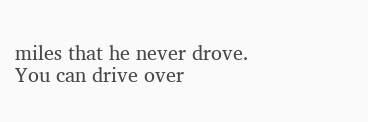miles that he never drove. You can drive over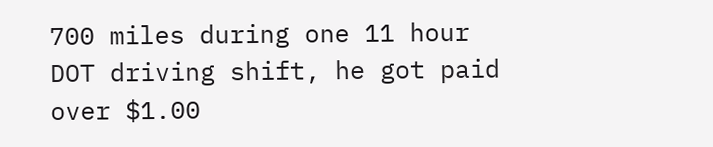700 miles during one 11 hour DOT driving shift, he got paid over $1.00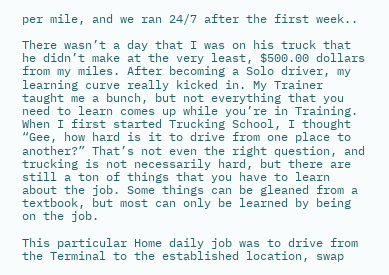per mile, and we ran 24/7 after the first week..

There wasn’t a day that I was on his truck that he didn’t make at the very least, $500.00 dollars from my miles. After becoming a Solo driver, my learning curve really kicked in. My Trainer taught me a bunch, but not everything that you need to learn comes up while you’re in Training. When I first started Trucking School, I thought “Gee, how hard is it to drive from one place to another?” That’s not even the right question, and trucking is not necessarily hard, but there are still a ton of things that you have to learn about the job. Some things can be gleaned from a textbook, but most can only be learned by being on the job.

This particular Home daily job was to drive from the Terminal to the established location, swap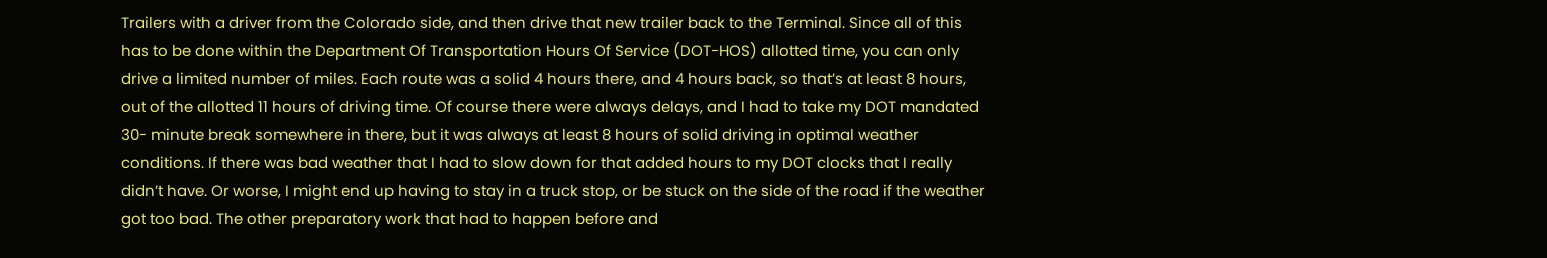Trailers with a driver from the Colorado side, and then drive that new trailer back to the Terminal. Since all of this has to be done within the Department Of Transportation Hours Of Service (DOT-HOS) allotted time, you can only drive a limited number of miles. Each route was a solid 4 hours there, and 4 hours back, so that’s at least 8 hours, out of the allotted 11 hours of driving time. Of course there were always delays, and I had to take my DOT mandated 30- minute break somewhere in there, but it was always at least 8 hours of solid driving in optimal weather conditions. If there was bad weather that I had to slow down for that added hours to my DOT clocks that I really didn’t have. Or worse, I might end up having to stay in a truck stop, or be stuck on the side of the road if the weather got too bad. The other preparatory work that had to happen before and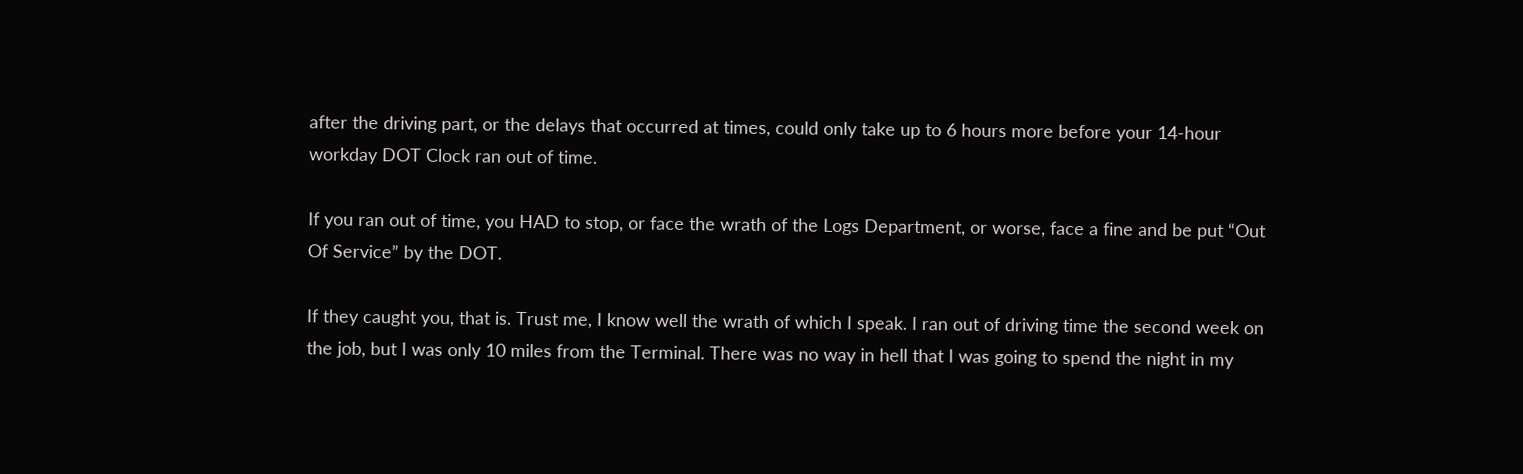after the driving part, or the delays that occurred at times, could only take up to 6 hours more before your 14-hour workday DOT Clock ran out of time.

If you ran out of time, you HAD to stop, or face the wrath of the Logs Department, or worse, face a fine and be put “Out Of Service” by the DOT.

If they caught you, that is. Trust me, I know well the wrath of which I speak. I ran out of driving time the second week on the job, but I was only 10 miles from the Terminal. There was no way in hell that I was going to spend the night in my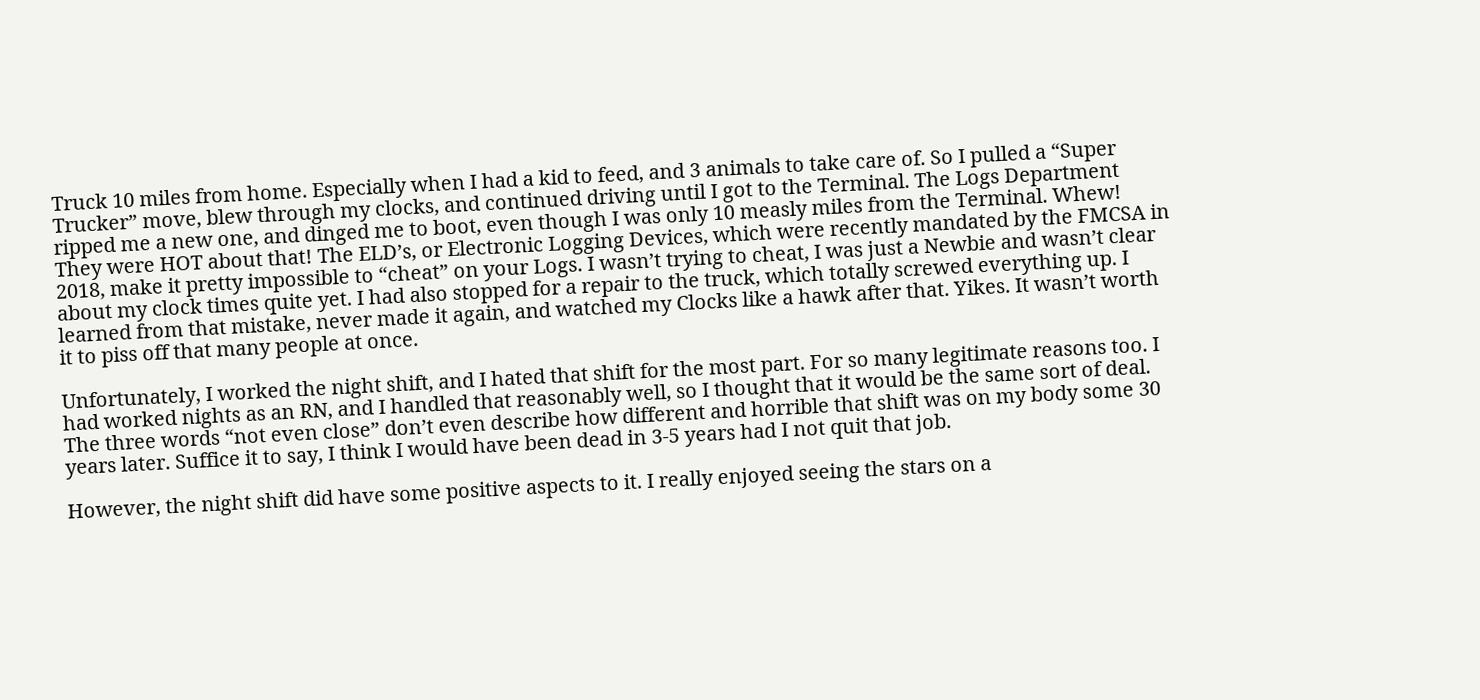Truck 10 miles from home. Especially when I had a kid to feed, and 3 animals to take care of. So I pulled a “Super Trucker” move, blew through my clocks, and continued driving until I got to the Terminal. The Logs Department ripped me a new one, and dinged me to boot, even though I was only 10 measly miles from the Terminal. Whew! They were HOT about that! The ELD’s, or Electronic Logging Devices, which were recently mandated by the FMCSA in 2018, make it pretty impossible to “cheat” on your Logs. I wasn’t trying to cheat, I was just a Newbie and wasn’t clear about my clock times quite yet. I had also stopped for a repair to the truck, which totally screwed everything up. I learned from that mistake, never made it again, and watched my Clocks like a hawk after that. Yikes. It wasn’t worth it to piss off that many people at once.

Unfortunately, I worked the night shift, and I hated that shift for the most part. For so many legitimate reasons too. I had worked nights as an RN, and I handled that reasonably well, so I thought that it would be the same sort of deal. The three words “not even close” don’t even describe how different and horrible that shift was on my body some 30 years later. Suffice it to say, I think I would have been dead in 3-5 years had I not quit that job.

However, the night shift did have some positive aspects to it. I really enjoyed seeing the stars on a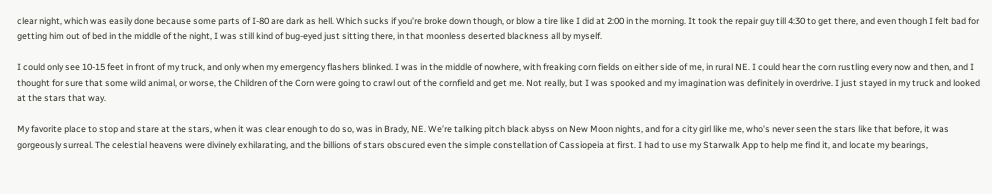clear night, which was easily done because some parts of I-80 are dark as hell. Which sucks if you’re broke down though, or blow a tire like I did at 2:00 in the morning. It took the repair guy till 4:30 to get there, and even though I felt bad for getting him out of bed in the middle of the night, I was still kind of bug-eyed just sitting there, in that moonless deserted blackness all by myself.

I could only see 10-15 feet in front of my truck, and only when my emergency flashers blinked. I was in the middle of nowhere, with freaking corn fields on either side of me, in rural NE. I could hear the corn rustling every now and then, and I thought for sure that some wild animal, or worse, the Children of the Corn were going to crawl out of the cornfield and get me. Not really, but I was spooked and my imagination was definitely in overdrive. I just stayed in my truck and looked at the stars that way.

My favorite place to stop and stare at the stars, when it was clear enough to do so, was in Brady, NE. We’re talking pitch black abyss on New Moon nights, and for a city girl like me, who’s never seen the stars like that before, it was gorgeously surreal. The celestial heavens were divinely exhilarating, and the billions of stars obscured even the simple constellation of Cassiopeia at first. I had to use my Starwalk App to help me find it, and locate my bearings,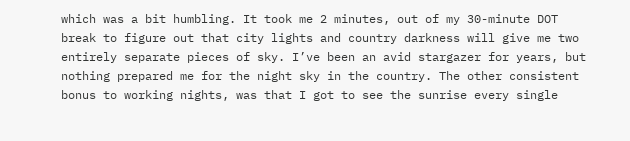which was a bit humbling. It took me 2 minutes, out of my 30-minute DOT break to figure out that city lights and country darkness will give me two entirely separate pieces of sky. I’ve been an avid stargazer for years, but nothing prepared me for the night sky in the country. The other consistent bonus to working nights, was that I got to see the sunrise every single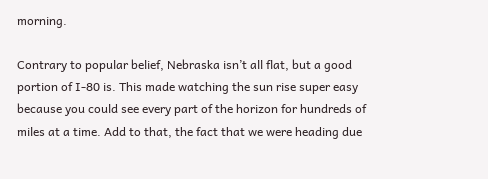morning.

Contrary to popular belief, Nebraska isn’t all flat, but a good portion of I-80 is. This made watching the sun rise super easy because you could see every part of the horizon for hundreds of miles at a time. Add to that, the fact that we were heading due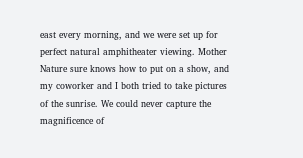east every morning, and we were set up for perfect natural amphitheater viewing. Mother Nature sure knows how to put on a show, and my coworker and I both tried to take pictures of the sunrise. We could never capture the magnificence of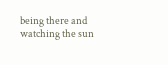being there and watching the sun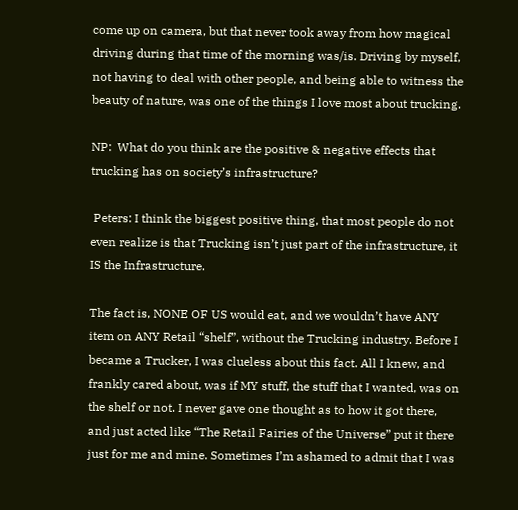come up on camera, but that never took away from how magical driving during that time of the morning was/is. Driving by myself, not having to deal with other people, and being able to witness the beauty of nature, was one of the things I love most about trucking.

NP:  What do you think are the positive & negative effects that trucking has on society’s infrastructure?

 Peters: I think the biggest positive thing, that most people do not even realize is that Trucking isn’t just part of the infrastructure, it IS the Infrastructure.

The fact is, NONE OF US would eat, and we wouldn’t have ANY item on ANY Retail “shelf”, without the Trucking industry. Before I became a Trucker, I was clueless about this fact. All I knew, and frankly cared about, was if MY stuff, the stuff that I wanted, was on the shelf or not. I never gave one thought as to how it got there, and just acted like “The Retail Fairies of the Universe” put it there just for me and mine. Sometimes I’m ashamed to admit that I was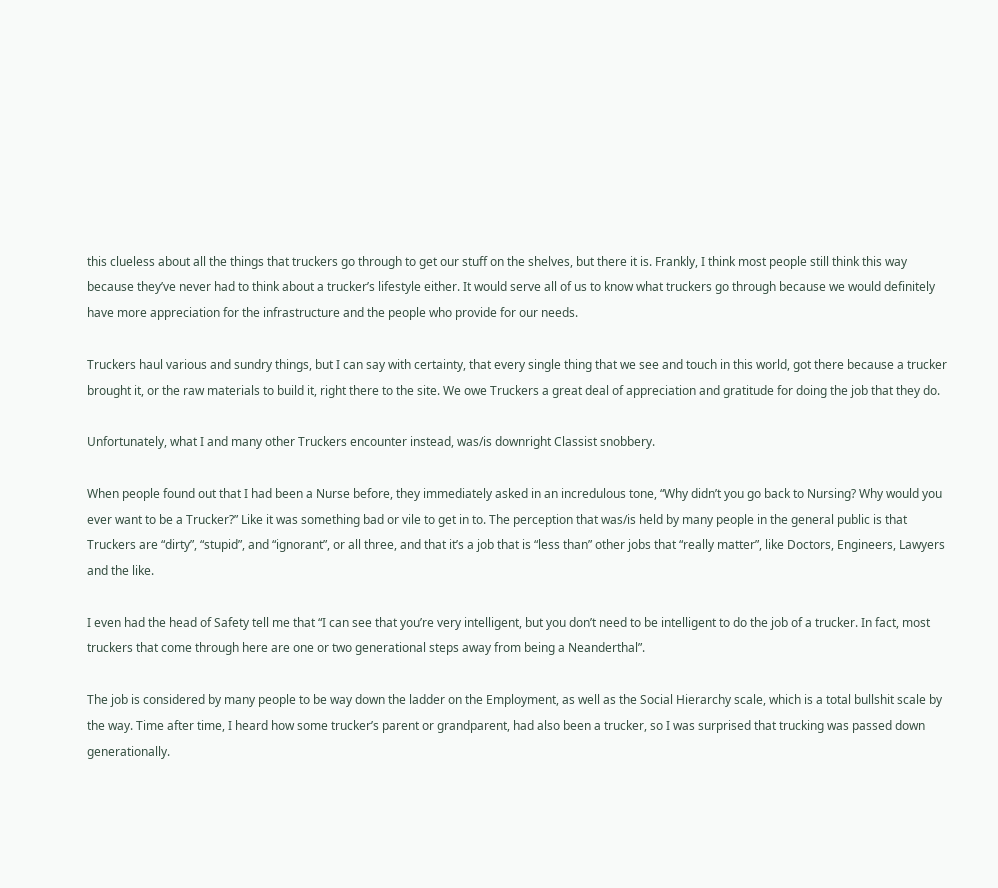this clueless about all the things that truckers go through to get our stuff on the shelves, but there it is. Frankly, I think most people still think this way because they’ve never had to think about a trucker’s lifestyle either. It would serve all of us to know what truckers go through because we would definitely have more appreciation for the infrastructure and the people who provide for our needs.

Truckers haul various and sundry things, but I can say with certainty, that every single thing that we see and touch in this world, got there because a trucker brought it, or the raw materials to build it, right there to the site. We owe Truckers a great deal of appreciation and gratitude for doing the job that they do.

Unfortunately, what I and many other Truckers encounter instead, was/is downright Classist snobbery.

When people found out that I had been a Nurse before, they immediately asked in an incredulous tone, “Why didn’t you go back to Nursing? Why would you ever want to be a Trucker?” Like it was something bad or vile to get in to. The perception that was/is held by many people in the general public is that Truckers are “dirty”, “stupid”, and “ignorant”, or all three, and that it’s a job that is “less than” other jobs that “really matter”, like Doctors, Engineers, Lawyers and the like.

I even had the head of Safety tell me that “I can see that you’re very intelligent, but you don’t need to be intelligent to do the job of a trucker. In fact, most truckers that come through here are one or two generational steps away from being a Neanderthal”.

The job is considered by many people to be way down the ladder on the Employment, as well as the Social Hierarchy scale, which is a total bullshit scale by the way. Time after time, I heard how some trucker’s parent or grandparent, had also been a trucker, so I was surprised that trucking was passed down generationally.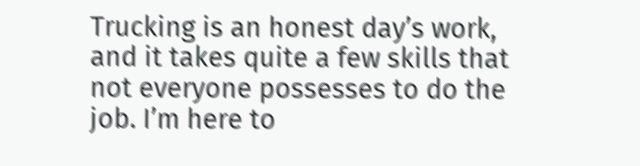Trucking is an honest day’s work, and it takes quite a few skills that not everyone possesses to do the job. I’m here to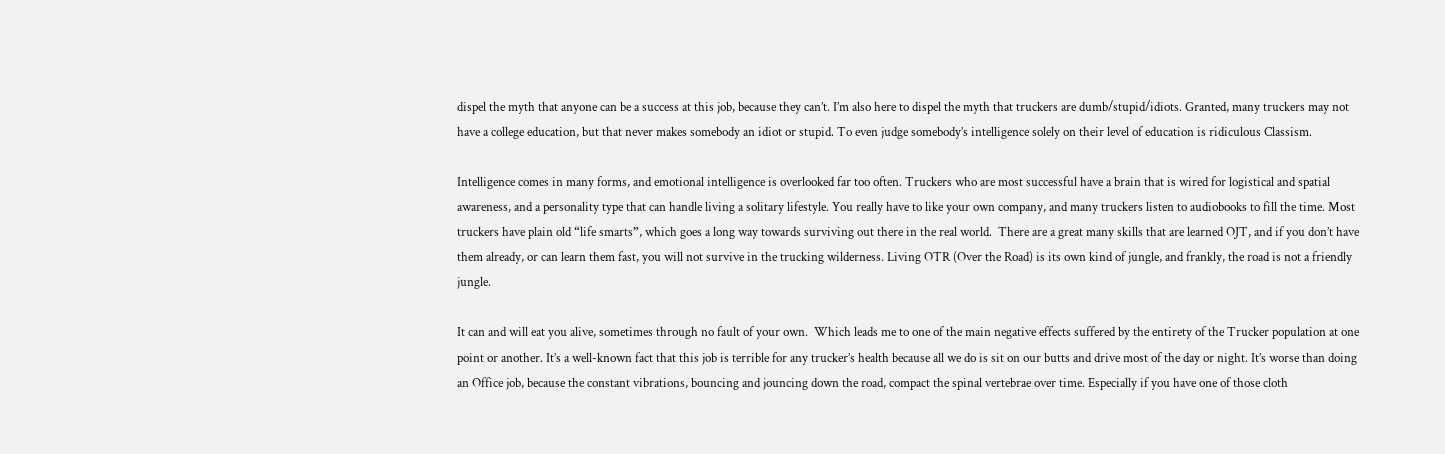dispel the myth that anyone can be a success at this job, because they can’t. I’m also here to dispel the myth that truckers are dumb/stupid/idiots. Granted, many truckers may not have a college education, but that never makes somebody an idiot or stupid. To even judge somebody’s intelligence solely on their level of education is ridiculous Classism.

Intelligence comes in many forms, and emotional intelligence is overlooked far too often. Truckers who are most successful have a brain that is wired for logistical and spatial awareness, and a personality type that can handle living a solitary lifestyle. You really have to like your own company, and many truckers listen to audiobooks to fill the time. Most truckers have plain old “life smarts”, which goes a long way towards surviving out there in the real world.  There are a great many skills that are learned OJT, and if you don’t have them already, or can learn them fast, you will not survive in the trucking wilderness. Living OTR (Over the Road) is its own kind of jungle, and frankly, the road is not a friendly jungle.

It can and will eat you alive, sometimes through no fault of your own.  Which leads me to one of the main negative effects suffered by the entirety of the Trucker population at one point or another. It’s a well-known fact that this job is terrible for any trucker’s health because all we do is sit on our butts and drive most of the day or night. It’s worse than doing an Office job, because the constant vibrations, bouncing and jouncing down the road, compact the spinal vertebrae over time. Especially if you have one of those cloth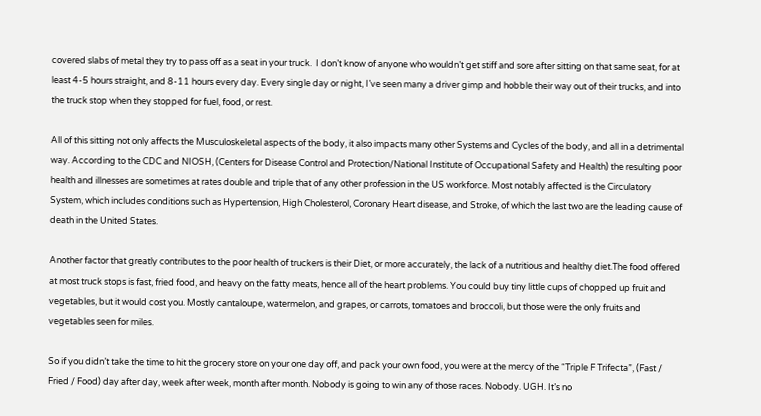covered slabs of metal they try to pass off as a seat in your truck.  I don’t know of anyone who wouldn’t get stiff and sore after sitting on that same seat, for at least 4-5 hours straight, and 8-11 hours every day. Every single day or night, I’ve seen many a driver gimp and hobble their way out of their trucks, and into the truck stop when they stopped for fuel, food, or rest.

All of this sitting not only affects the Musculoskeletal aspects of the body, it also impacts many other Systems and Cycles of the body, and all in a detrimental way. According to the CDC and NIOSH, (Centers for Disease Control and Protection/National Institute of Occupational Safety and Health) the resulting poor health and illnesses are sometimes at rates double and triple that of any other profession in the US workforce. Most notably affected is the Circulatory System, which includes conditions such as Hypertension, High Cholesterol, Coronary Heart disease, and Stroke, of which the last two are the leading cause of death in the United States.

Another factor that greatly contributes to the poor health of truckers is their Diet, or more accurately, the lack of a nutritious and healthy diet.The food offered at most truck stops is fast, fried food, and heavy on the fatty meats, hence all of the heart problems. You could buy tiny little cups of chopped up fruit and vegetables, but it would cost you. Mostly cantaloupe, watermelon, and grapes, or carrots, tomatoes and broccoli, but those were the only fruits and vegetables seen for miles.

So if you didn’t take the time to hit the grocery store on your one day off, and pack your own food, you were at the mercy of the “Triple F Trifecta”, (Fast / Fried / Food) day after day, week after week, month after month. Nobody is going to win any of those races. Nobody. UGH. It’s no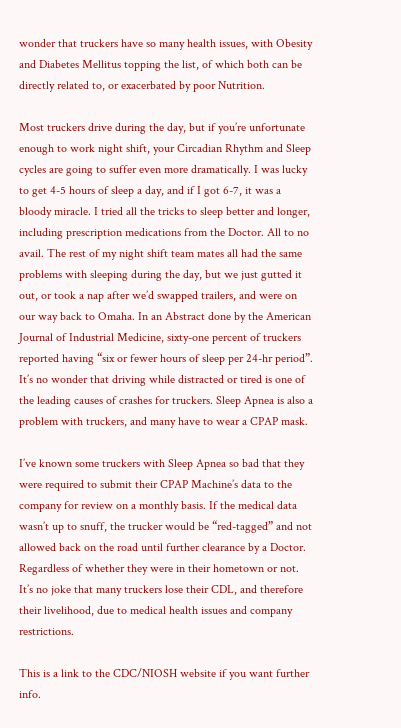wonder that truckers have so many health issues, with Obesity and Diabetes Mellitus topping the list, of which both can be directly related to, or exacerbated by poor Nutrition.

Most truckers drive during the day, but if you’re unfortunate enough to work night shift, your Circadian Rhythm and Sleep cycles are going to suffer even more dramatically. I was lucky to get 4-5 hours of sleep a day, and if I got 6-7, it was a bloody miracle. I tried all the tricks to sleep better and longer, including prescription medications from the Doctor. All to no avail. The rest of my night shift team mates all had the same problems with sleeping during the day, but we just gutted it out, or took a nap after we’d swapped trailers, and were on our way back to Omaha. In an Abstract done by the American Journal of Industrial Medicine, sixty-one percent of truckers reported having “six or fewer hours of sleep per 24-hr period”. It’s no wonder that driving while distracted or tired is one of the leading causes of crashes for truckers. Sleep Apnea is also a problem with truckers, and many have to wear a CPAP mask.

I’ve known some truckers with Sleep Apnea so bad that they were required to submit their CPAP Machine’s data to the company for review on a monthly basis. If the medical data wasn’t up to snuff, the trucker would be “red-tagged” and not allowed back on the road until further clearance by a Doctor. Regardless of whether they were in their hometown or not. It’s no joke that many truckers lose their CDL, and therefore their livelihood, due to medical health issues and company restrictions.

This is a link to the CDC/NIOSH website if you want further info.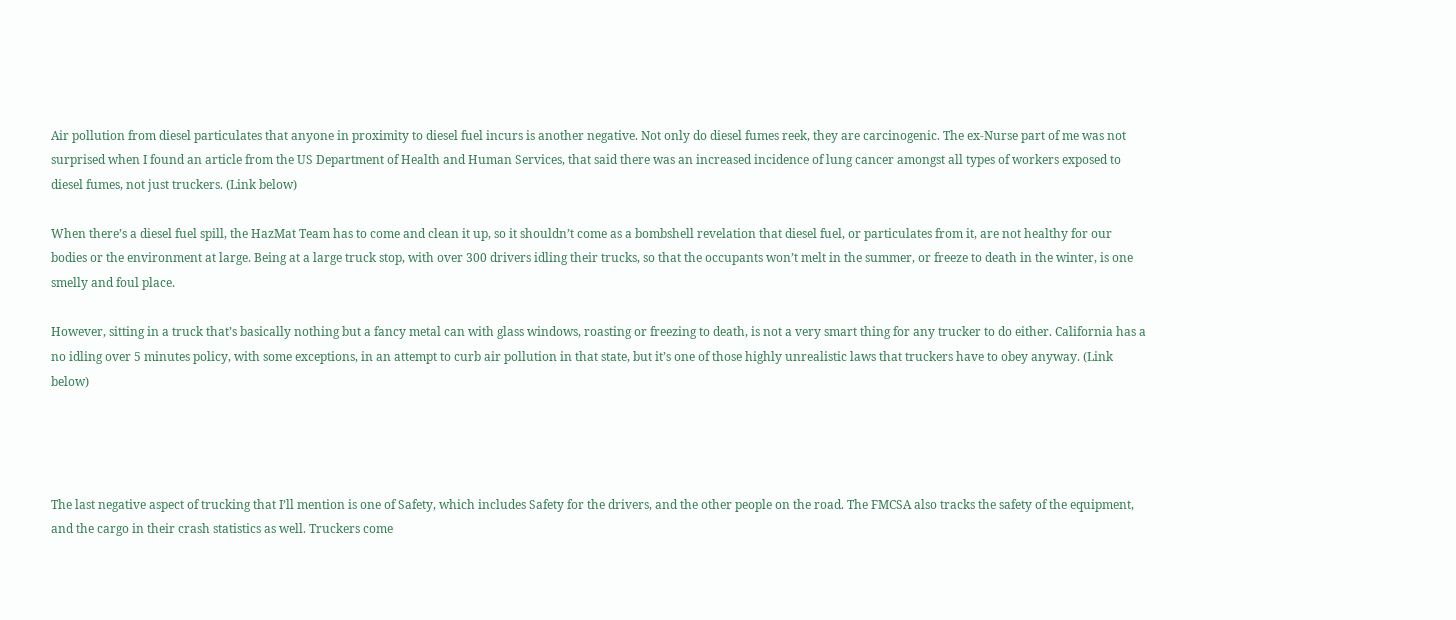Air pollution from diesel particulates that anyone in proximity to diesel fuel incurs is another negative. Not only do diesel fumes reek, they are carcinogenic. The ex-Nurse part of me was not surprised when I found an article from the US Department of Health and Human Services, that said there was an increased incidence of lung cancer amongst all types of workers exposed to diesel fumes, not just truckers. (Link below)

When there’s a diesel fuel spill, the HazMat Team has to come and clean it up, so it shouldn’t come as a bombshell revelation that diesel fuel, or particulates from it, are not healthy for our bodies or the environment at large. Being at a large truck stop, with over 300 drivers idling their trucks, so that the occupants won’t melt in the summer, or freeze to death in the winter, is one smelly and foul place.

However, sitting in a truck that’s basically nothing but a fancy metal can with glass windows, roasting or freezing to death, is not a very smart thing for any trucker to do either. California has a no idling over 5 minutes policy, with some exceptions, in an attempt to curb air pollution in that state, but it’s one of those highly unrealistic laws that truckers have to obey anyway. (Link below)




The last negative aspect of trucking that I’ll mention is one of Safety, which includes Safety for the drivers, and the other people on the road. The FMCSA also tracks the safety of the equipment, and the cargo in their crash statistics as well. Truckers come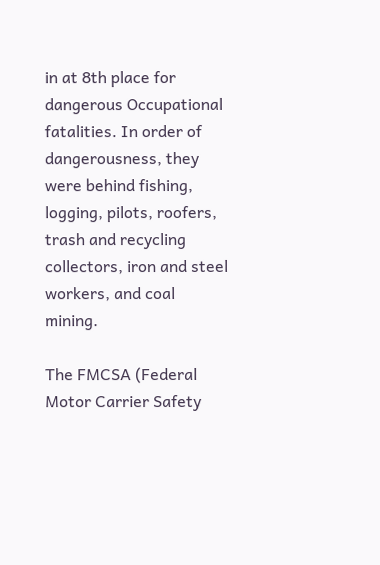in at 8th place for dangerous Occupational fatalities. In order of dangerousness, they were behind fishing, logging, pilots, roofers, trash and recycling collectors, iron and steel workers, and coal mining.

The FMCSA (Federal Motor Carrier Safety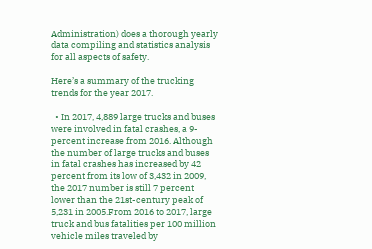Administration) does a thorough yearly data compiling and statistics analysis for all aspects of safety.

Here’s a summary of the trucking trends for the year 2017.

  • In 2017, 4,889 large trucks and buses were involved in fatal crashes, a 9-percent increase from 2016. Although the number of large trucks and buses in fatal crashes has increased by 42 percent from its low of 3,432 in 2009, the 2017 number is still 7 percent lower than the 21st-century peak of 5,231 in 2005.From 2016 to 2017, large truck and bus fatalities per 100 million vehicle miles traveled by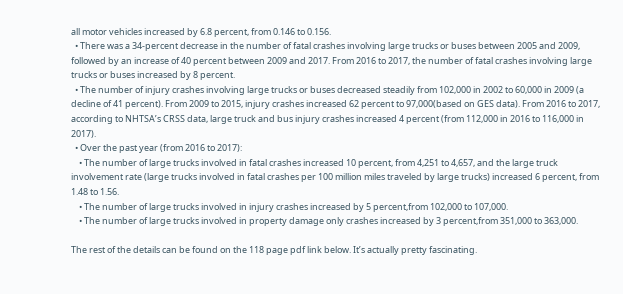all motor vehicles increased by 6.8 percent, from 0.146 to 0.156.
  • There was a 34-percent decrease in the number of fatal crashes involving large trucks or buses between 2005 and 2009, followed by an increase of 40 percent between 2009 and 2017. From 2016 to 2017, the number of fatal crashes involving large trucks or buses increased by 8 percent.
  • The number of injury crashes involving large trucks or buses decreased steadily from 102,000 in 2002 to 60,000 in 2009 (a decline of 41 percent). From 2009 to 2015, injury crashes increased 62 percent to 97,000(based on GES data). From 2016 to 2017, according to NHTSA’s CRSS data, large truck and bus injury crashes increased 4 percent (from 112,000 in 2016 to 116,000 in 2017).
  • Over the past year (from 2016 to 2017):
    • The number of large trucks involved in fatal crashes increased 10 percent, from 4,251 to 4,657, and the large truck involvement rate (large trucks involved in fatal crashes per 100 million miles traveled by large trucks) increased 6 percent, from 1.48 to 1.56.
    • The number of large trucks involved in injury crashes increased by 5 percent,from 102,000 to 107,000.
    • The number of large trucks involved in property damage only crashes increased by 3 percent,from 351,000 to 363,000.

The rest of the details can be found on the 118 page pdf link below. It’s actually pretty fascinating.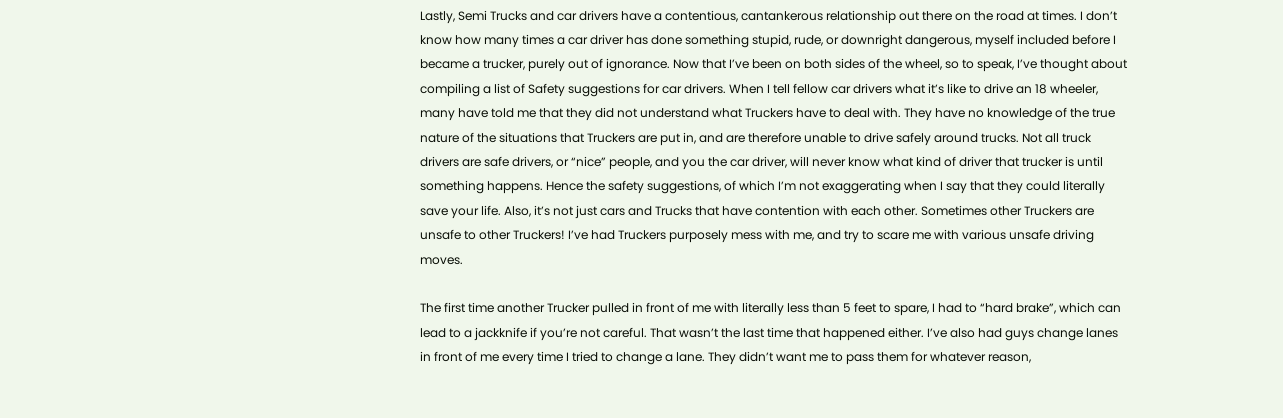Lastly, Semi Trucks and car drivers have a contentious, cantankerous relationship out there on the road at times. I don’t know how many times a car driver has done something stupid, rude, or downright dangerous, myself included before I became a trucker, purely out of ignorance. Now that I’ve been on both sides of the wheel, so to speak, I’ve thought about compiling a list of Safety suggestions for car drivers. When I tell fellow car drivers what it’s like to drive an 18 wheeler, many have told me that they did not understand what Truckers have to deal with. They have no knowledge of the true nature of the situations that Truckers are put in, and are therefore unable to drive safely around trucks. Not all truck drivers are safe drivers, or “nice” people, and you the car driver, will never know what kind of driver that trucker is until something happens. Hence the safety suggestions, of which I’m not exaggerating when I say that they could literally save your life. Also, it’s not just cars and Trucks that have contention with each other. Sometimes other Truckers are unsafe to other Truckers! I’ve had Truckers purposely mess with me, and try to scare me with various unsafe driving moves.

The first time another Trucker pulled in front of me with literally less than 5 feet to spare, I had to “hard brake”, which can lead to a jackknife if you’re not careful. That wasn’t the last time that happened either. I’ve also had guys change lanes in front of me every time I tried to change a lane. They didn’t want me to pass them for whatever reason,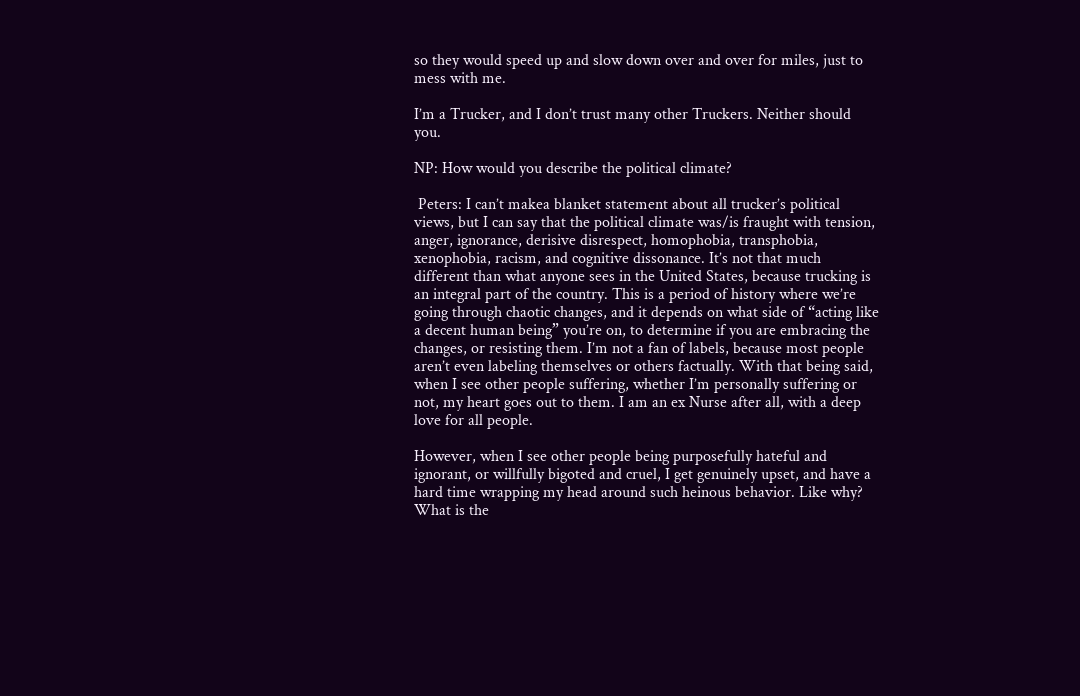so they would speed up and slow down over and over for miles, just to mess with me.

I’m a Trucker, and I don’t trust many other Truckers. Neither should you.

NP: How would you describe the political climate?

 Peters: I can’t makea blanket statement about all trucker’s political views, but I can say that the political climate was/is fraught with tension, anger, ignorance, derisive disrespect, homophobia, transphobia, xenophobia, racism, and cognitive dissonance. It’s not that much different than what anyone sees in the United States, because trucking is an integral part of the country. This is a period of history where we’re going through chaotic changes, and it depends on what side of “acting like a decent human being” you’re on, to determine if you are embracing the changes, or resisting them. I’m not a fan of labels, because most people aren’t even labeling themselves or others factually. With that being said, when I see other people suffering, whether I’m personally suffering or not, my heart goes out to them. I am an ex Nurse after all, with a deep love for all people.

However, when I see other people being purposefully hateful and ignorant, or willfully bigoted and cruel, I get genuinely upset, and have a hard time wrapping my head around such heinous behavior. Like why? What is the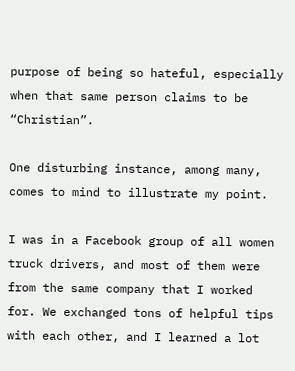purpose of being so hateful, especially when that same person claims to be “Christian”.

One disturbing instance, among many, comes to mind to illustrate my point.

I was in a Facebook group of all women truck drivers, and most of them were from the same company that I worked for. We exchanged tons of helpful tips with each other, and I learned a lot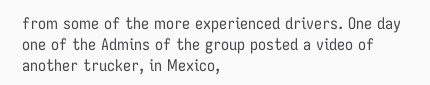from some of the more experienced drivers. One day one of the Admins of the group posted a video of another trucker, in Mexico,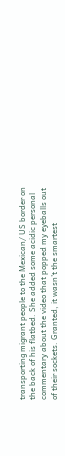transporting migrant people to the Mexican/ US border on the back of his flatbed. She added some acidic personal commentary about the video that popped my eyeballs out of their sockets. Granted, it wasn’t the smartest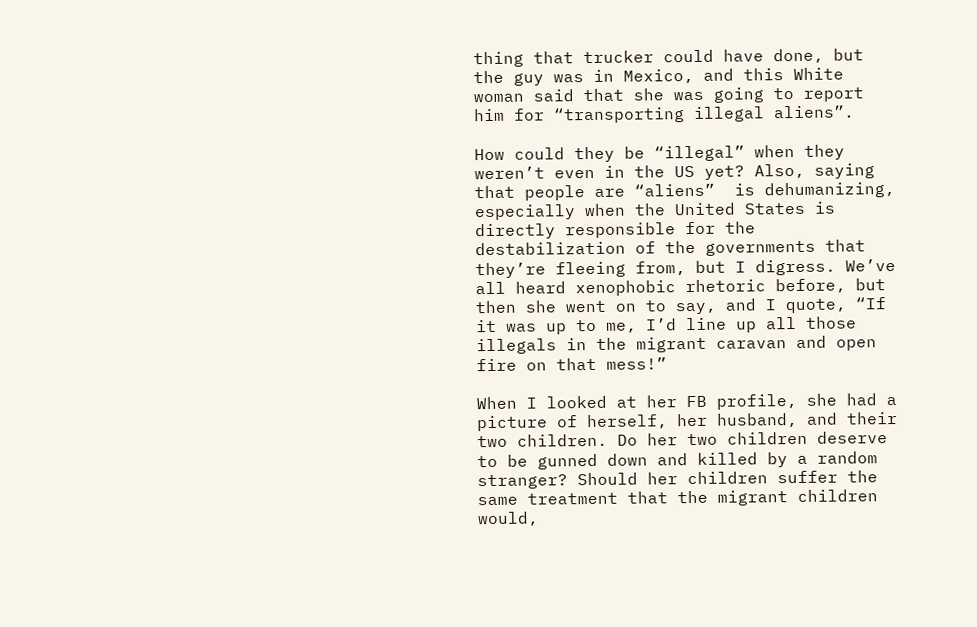thing that trucker could have done, but the guy was in Mexico, and this White woman said that she was going to report him for “transporting illegal aliens”.

How could they be “illegal” when they weren’t even in the US yet? Also, saying that people are “aliens”  is dehumanizing, especially when the United States is directly responsible for the destabilization of the governments that they’re fleeing from, but I digress. We’ve all heard xenophobic rhetoric before, but then she went on to say, and I quote, “If it was up to me, I’d line up all those illegals in the migrant caravan and open fire on that mess!”

When I looked at her FB profile, she had a picture of herself, her husband, and their two children. Do her two children deserve to be gunned down and killed by a random stranger? Should her children suffer the same treatment that the migrant children would,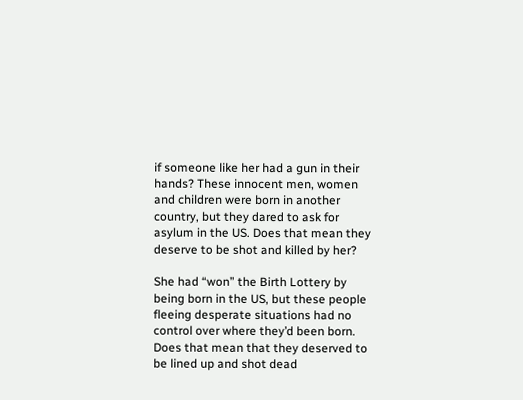if someone like her had a gun in their hands? These innocent men, women and children were born in another country, but they dared to ask for asylum in the US. Does that mean they deserve to be shot and killed by her?

She had “won” the Birth Lottery by being born in the US, but these people fleeing desperate situations had no control over where they’d been born. Does that mean that they deserved to be lined up and shot dead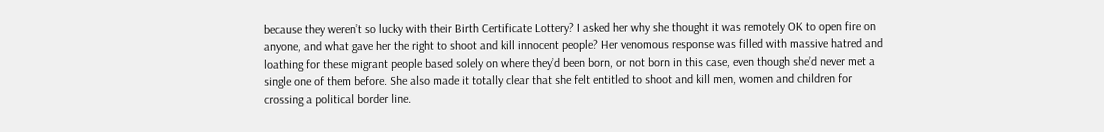because they weren’t so lucky with their Birth Certificate Lottery? I asked her why she thought it was remotely OK to open fire on anyone, and what gave her the right to shoot and kill innocent people? Her venomous response was filled with massive hatred and loathing for these migrant people based solely on where they’d been born, or not born in this case, even though she’d never met a single one of them before. She also made it totally clear that she felt entitled to shoot and kill men, women and children for crossing a political border line.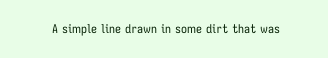A simple line drawn in some dirt that was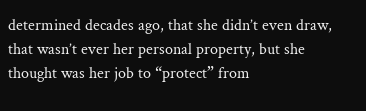determined decades ago, that she didn’t even draw, that wasn’t ever her personal property, but she thought was her job to “protect” from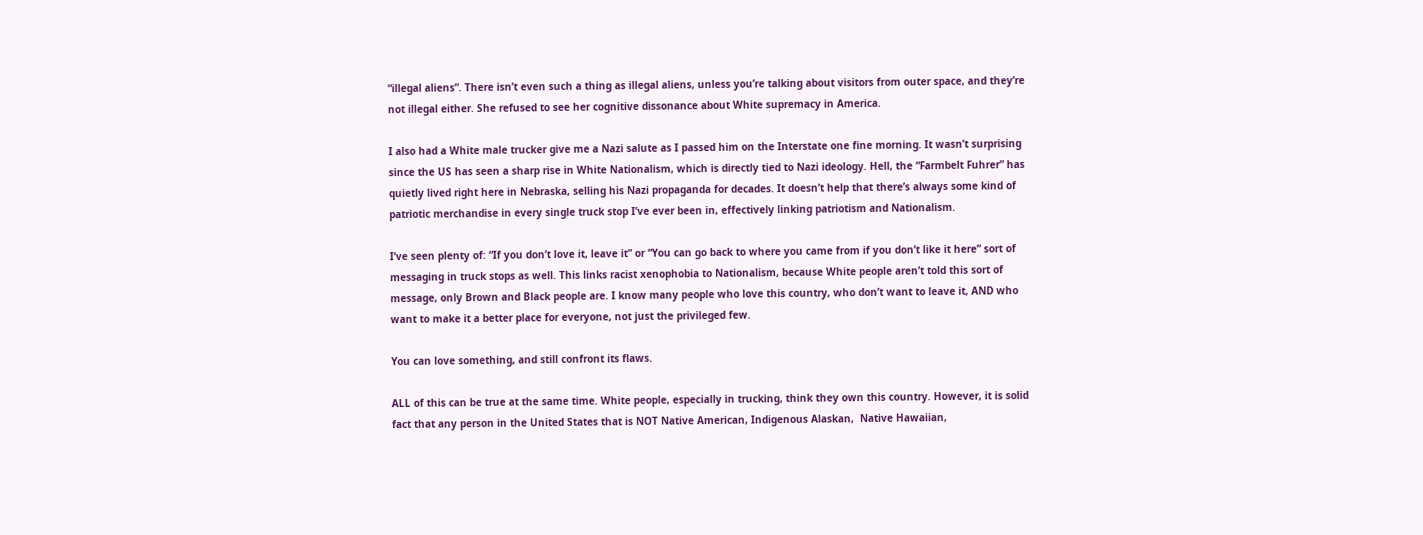“illegal aliens”. There isn’t even such a thing as illegal aliens, unless you’re talking about visitors from outer space, and they’re not illegal either. She refused to see her cognitive dissonance about White supremacy in America.

I also had a White male trucker give me a Nazi salute as I passed him on the Interstate one fine morning. It wasn’t surprising since the US has seen a sharp rise in White Nationalism, which is directly tied to Nazi ideology. Hell, the “Farmbelt Fuhrer” has quietly lived right here in Nebraska, selling his Nazi propaganda for decades. It doesn’t help that there’s always some kind of patriotic merchandise in every single truck stop I’ve ever been in, effectively linking patriotism and Nationalism.

I’ve seen plenty of: “If you don’t love it, leave it” or “You can go back to where you came from if you don’t like it here” sort of messaging in truck stops as well. This links racist xenophobia to Nationalism, because White people aren’t told this sort of message, only Brown and Black people are. I know many people who love this country, who don’t want to leave it, AND who want to make it a better place for everyone, not just the privileged few.

You can love something, and still confront its flaws.

ALL of this can be true at the same time. White people, especially in trucking, think they own this country. However, it is solid fact that any person in the United States that is NOT Native American, Indigenous Alaskan,  Native Hawaiian,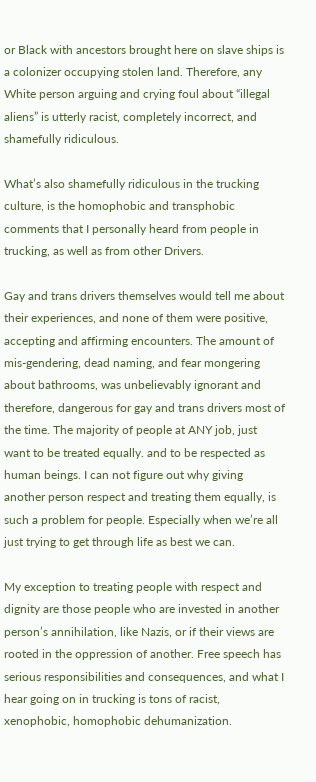or Black with ancestors brought here on slave ships is a colonizer occupying stolen land. Therefore, any White person arguing and crying foul about “illegal aliens” is utterly racist, completely incorrect, and shamefully ridiculous.

What’s also shamefully ridiculous in the trucking culture, is the homophobic and transphobic comments that I personally heard from people in trucking, as well as from other Drivers.

Gay and trans drivers themselves would tell me about their experiences, and none of them were positive, accepting and affirming encounters. The amount of mis-gendering, dead naming, and fear mongering about bathrooms, was unbelievably ignorant and therefore, dangerous for gay and trans drivers most of the time. The majority of people at ANY job, just want to be treated equally. and to be respected as human beings. I can not figure out why giving another person respect and treating them equally, is such a problem for people. Especially when we’re all just trying to get through life as best we can.

My exception to treating people with respect and dignity are those people who are invested in another person’s annihilation, like Nazis, or if their views are rooted in the oppression of another. Free speech has serious responsibilities and consequences, and what I hear going on in trucking is tons of racist, xenophobic, homophobic dehumanization.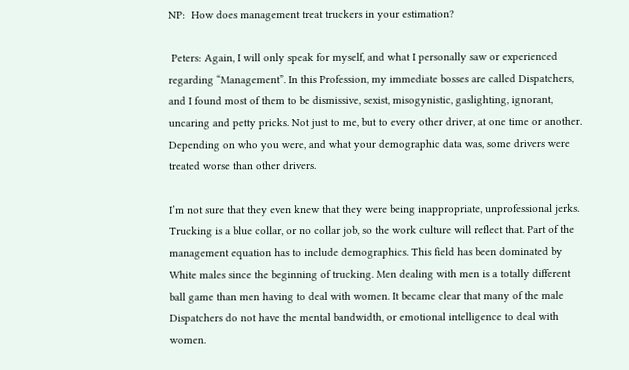NP:  How does management treat truckers in your estimation?

 Peters: Again, I will only speak for myself, and what I personally saw or experienced regarding “Management”. In this Profession, my immediate bosses are called Dispatchers, and I found most of them to be dismissive, sexist, misogynistic, gaslighting, ignorant, uncaring and petty pricks. Not just to me, but to every other driver, at one time or another. Depending on who you were, and what your demographic data was, some drivers were treated worse than other drivers.

I’m not sure that they even knew that they were being inappropriate, unprofessional jerks. Trucking is a blue collar, or no collar job, so the work culture will reflect that. Part of the management equation has to include demographics. This field has been dominated by White males since the beginning of trucking. Men dealing with men is a totally different ball game than men having to deal with women. It became clear that many of the male Dispatchers do not have the mental bandwidth, or emotional intelligence to deal with women.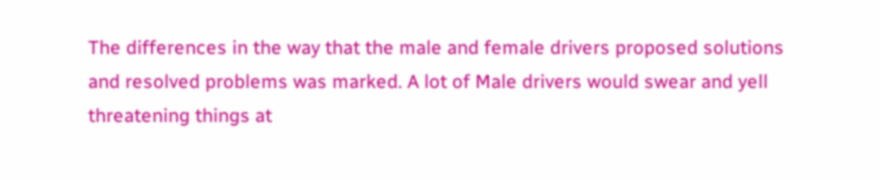The differences in the way that the male and female drivers proposed solutions and resolved problems was marked. A lot of Male drivers would swear and yell threatening things at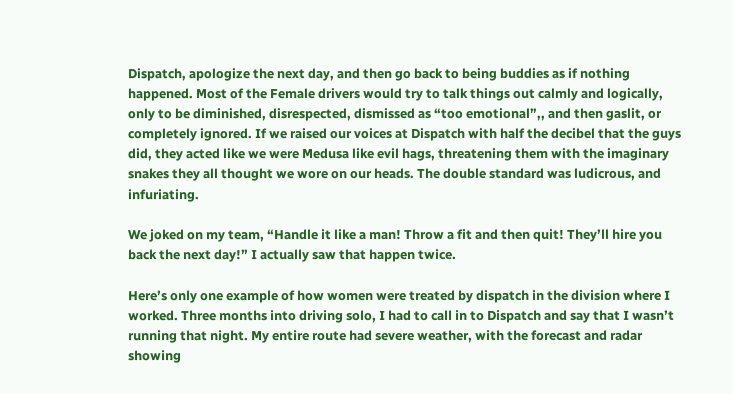Dispatch, apologize the next day, and then go back to being buddies as if nothing happened. Most of the Female drivers would try to talk things out calmly and logically, only to be diminished, disrespected, dismissed as “too emotional”,, and then gaslit, or completely ignored. If we raised our voices at Dispatch with half the decibel that the guys did, they acted like we were Medusa like evil hags, threatening them with the imaginary snakes they all thought we wore on our heads. The double standard was ludicrous, and infuriating.

We joked on my team, “Handle it like a man! Throw a fit and then quit! They’ll hire you back the next day!” I actually saw that happen twice.

Here’s only one example of how women were treated by dispatch in the division where I worked. Three months into driving solo, I had to call in to Dispatch and say that I wasn’t running that night. My entire route had severe weather, with the forecast and radar showing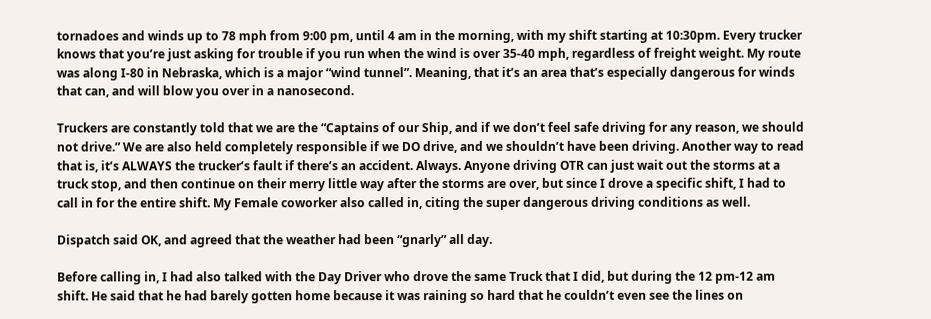tornadoes and winds up to 78 mph from 9:00 pm, until 4 am in the morning, with my shift starting at 10:30pm. Every trucker knows that you’re just asking for trouble if you run when the wind is over 35-40 mph, regardless of freight weight. My route was along I-80 in Nebraska, which is a major “wind tunnel”. Meaning, that it’s an area that’s especially dangerous for winds that can, and will blow you over in a nanosecond.

Truckers are constantly told that we are the “Captains of our Ship, and if we don’t feel safe driving for any reason, we should not drive.” We are also held completely responsible if we DO drive, and we shouldn’t have been driving. Another way to read that is, it’s ALWAYS the trucker’s fault if there’s an accident. Always. Anyone driving OTR can just wait out the storms at a truck stop, and then continue on their merry little way after the storms are over, but since I drove a specific shift, I had to call in for the entire shift. My Female coworker also called in, citing the super dangerous driving conditions as well.

Dispatch said OK, and agreed that the weather had been “gnarly” all day.

Before calling in, I had also talked with the Day Driver who drove the same Truck that I did, but during the 12 pm-12 am shift. He said that he had barely gotten home because it was raining so hard that he couldn’t even see the lines on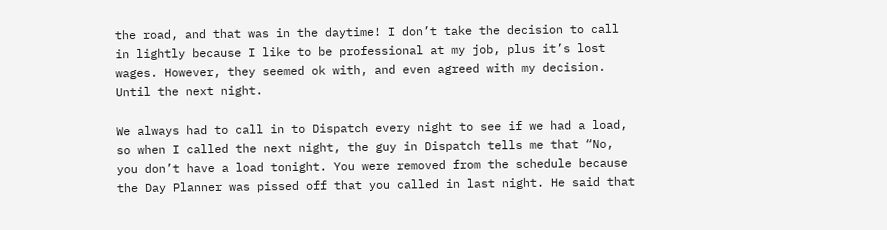the road, and that was in the daytime! I don’t take the decision to call in lightly because I like to be professional at my job, plus it’s lost wages. However, they seemed ok with, and even agreed with my decision. Until the next night.

We always had to call in to Dispatch every night to see if we had a load, so when I called the next night, the guy in Dispatch tells me that “No, you don’t have a load tonight. You were removed from the schedule because the Day Planner was pissed off that you called in last night. He said that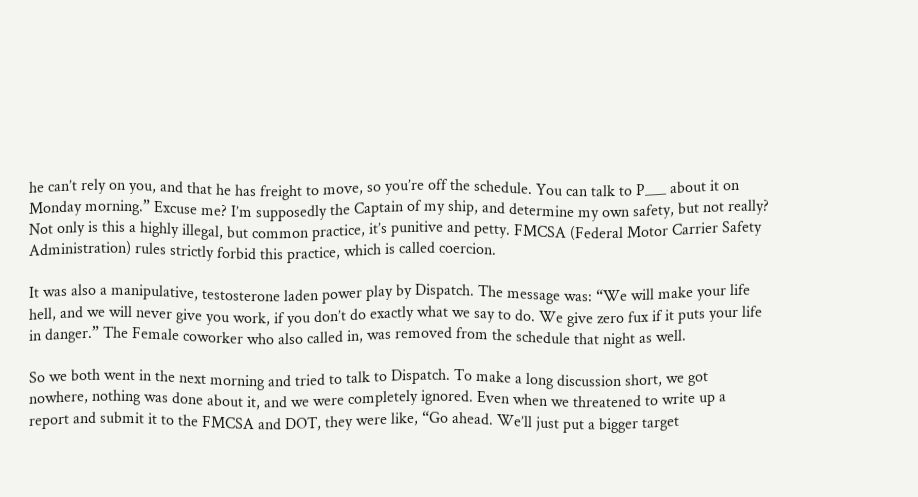he can’t rely on you, and that he has freight to move, so you’re off the schedule. You can talk to P___ about it on Monday morning.” Excuse me? I’m supposedly the Captain of my ship, and determine my own safety, but not really? Not only is this a highly illegal, but common practice, it’s punitive and petty. FMCSA (Federal Motor Carrier Safety Administration) rules strictly forbid this practice, which is called coercion.

It was also a manipulative, testosterone laden power play by Dispatch. The message was: “We will make your life hell, and we will never give you work, if you don’t do exactly what we say to do. We give zero fux if it puts your life in danger.” The Female coworker who also called in, was removed from the schedule that night as well.

So we both went in the next morning and tried to talk to Dispatch. To make a long discussion short, we got nowhere, nothing was done about it, and we were completely ignored. Even when we threatened to write up a report and submit it to the FMCSA and DOT, they were like, “Go ahead. We’ll just put a bigger target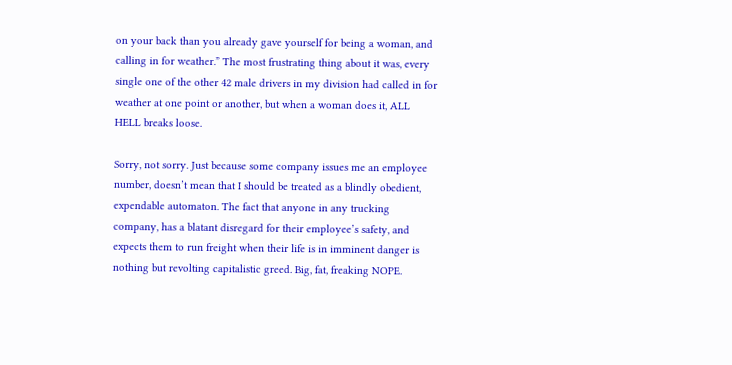on your back than you already gave yourself for being a woman, and calling in for weather.” The most frustrating thing about it was, every single one of the other 42 male drivers in my division had called in for weather at one point or another, but when a woman does it, ALL HELL breaks loose.

Sorry, not sorry. Just because some company issues me an employee number, doesn’t mean that I should be treated as a blindly obedient, expendable automaton. The fact that anyone in any trucking company, has a blatant disregard for their employee’s safety, and expects them to run freight when their life is in imminent danger is nothing but revolting capitalistic greed. Big, fat, freaking NOPE.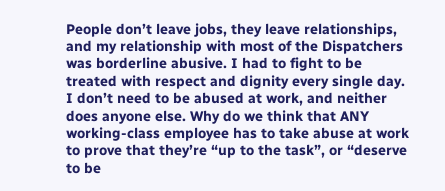People don’t leave jobs, they leave relationships, and my relationship with most of the Dispatchers was borderline abusive. I had to fight to be treated with respect and dignity every single day. I don’t need to be abused at work, and neither does anyone else. Why do we think that ANY working-class employee has to take abuse at work to prove that they’re “up to the task”, or “deserve to be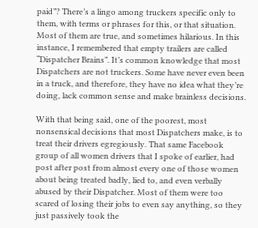paid”? There’s a lingo among truckers specific only to them, with terms or phrases for this, or that situation. Most of them are true, and sometimes hilarious. In this instance, I remembered that empty trailers are called “Dispatcher Brains”. It’s common knowledge that most Dispatchers are not truckers. Some have never even been in a truck, and therefore, they have no idea what they’re doing, lack common sense and make brainless decisions.

With that being said, one of the poorest, most nonsensical decisions that most Dispatchers make, is to treat their drivers egregiously. That same Facebook group of all women drivers that I spoke of earlier, had post after post from almost every one of those women about being treated badly, lied to, and even verbally abused by their Dispatcher. Most of them were too scared of losing their jobs to even say anything, so they just passively took the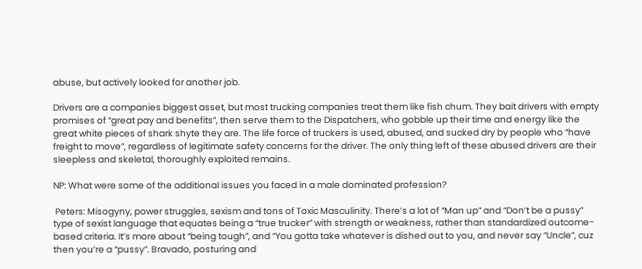abuse, but actively looked for another job.

Drivers are a companies biggest asset, but most trucking companies treat them like fish chum. They bait drivers with empty promises of “great pay and benefits”, then serve them to the Dispatchers, who gobble up their time and energy like the great white pieces of shark shyte they are. The life force of truckers is used, abused, and sucked dry by people who “have freight to move”, regardless of legitimate safety concerns for the driver. The only thing left of these abused drivers are their sleepless and skeletal, thoroughly exploited remains.

NP: What were some of the additional issues you faced in a male dominated profession?

 Peters: Misogyny, power struggles, sexism and tons of Toxic Masculinity. There’s a lot of “Man up” and “Don’t be a pussy” type of sexist language that equates being a “true trucker” with strength or weakness, rather than standardized outcome-based criteria. It’s more about “being tough”, and “You gotta take whatever is dished out to you, and never say “Uncle”, cuz then you’re a “pussy”. Bravado, posturing and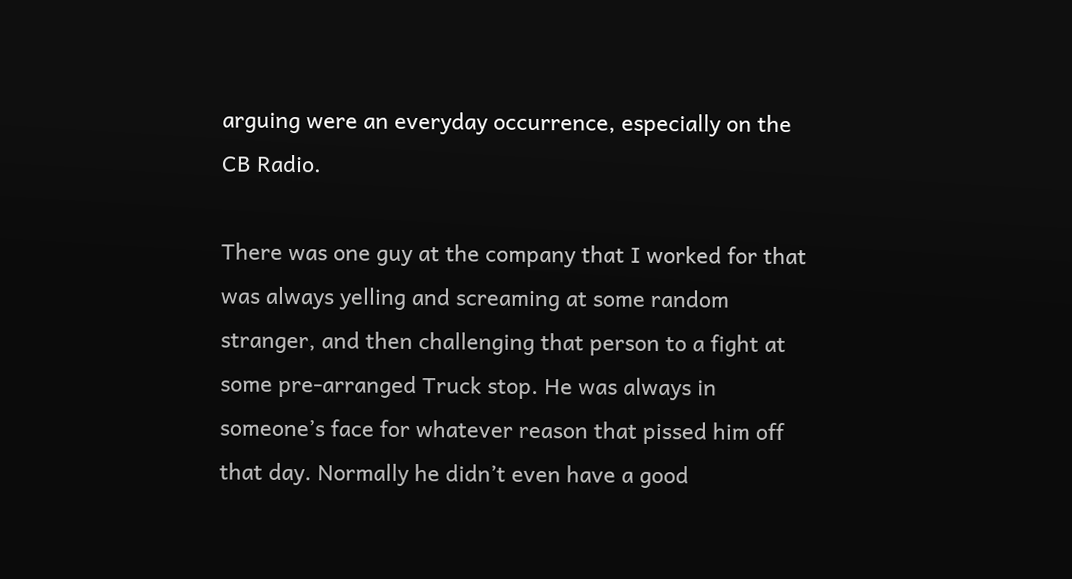arguing were an everyday occurrence, especially on the CB Radio.

There was one guy at the company that I worked for that was always yelling and screaming at some random stranger, and then challenging that person to a fight at some pre-arranged Truck stop. He was always in someone’s face for whatever reason that pissed him off that day. Normally he didn’t even have a good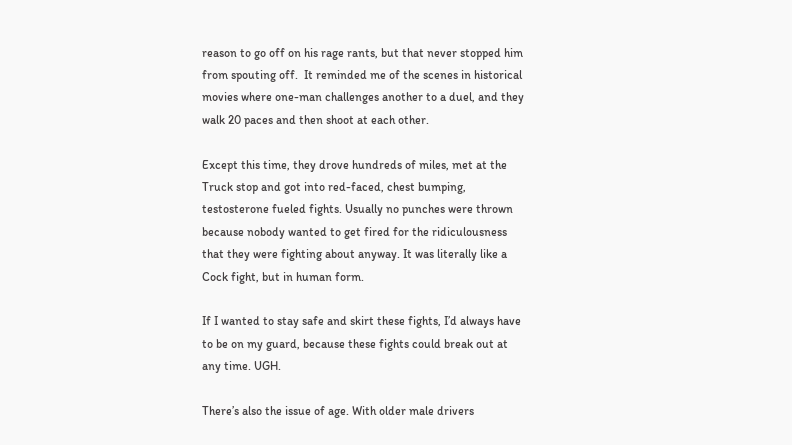reason to go off on his rage rants, but that never stopped him from spouting off.  It reminded me of the scenes in historical movies where one-man challenges another to a duel, and they walk 20 paces and then shoot at each other.

Except this time, they drove hundreds of miles, met at the Truck stop and got into red-faced, chest bumping, testosterone fueled fights. Usually no punches were thrown because nobody wanted to get fired for the ridiculousness that they were fighting about anyway. It was literally like a Cock fight, but in human form.

If I wanted to stay safe and skirt these fights, I’d always have to be on my guard, because these fights could break out at any time. UGH.

There’s also the issue of age. With older male drivers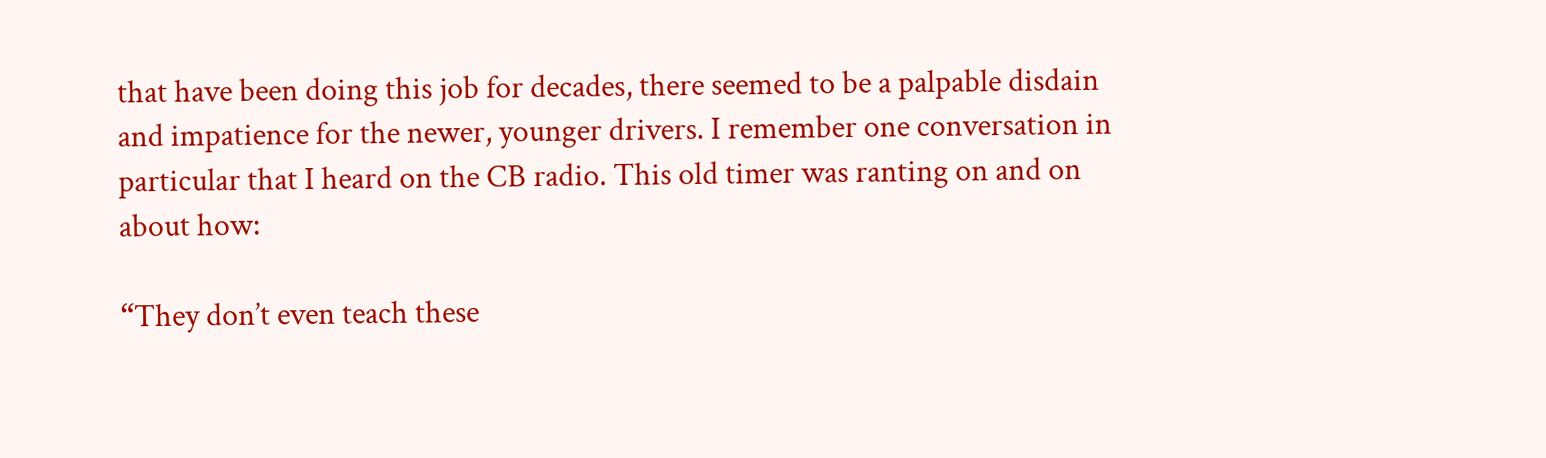that have been doing this job for decades, there seemed to be a palpable disdain and impatience for the newer, younger drivers. I remember one conversation in particular that I heard on the CB radio. This old timer was ranting on and on about how:

“They don’t even teach these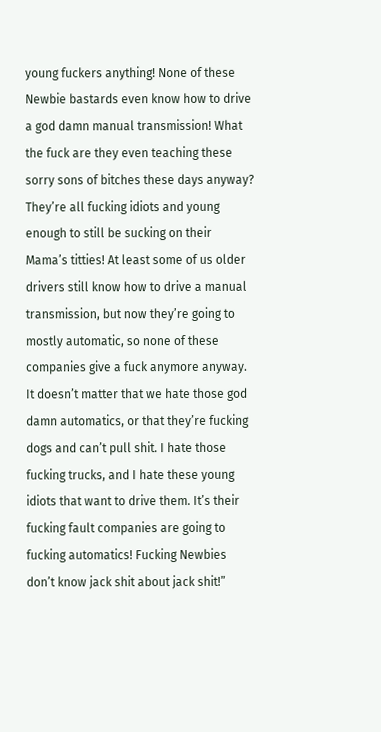young fuckers anything! None of these Newbie bastards even know how to drive a god damn manual transmission! What the fuck are they even teaching these sorry sons of bitches these days anyway? They’re all fucking idiots and young enough to still be sucking on their Mama’s titties! At least some of us older drivers still know how to drive a manual transmission, but now they’re going to mostly automatic, so none of these companies give a fuck anymore anyway. It doesn’t matter that we hate those god damn automatics, or that they’re fucking dogs and can’t pull shit. I hate those fucking trucks, and I hate these young idiots that want to drive them. It’s their fucking fault companies are going to fucking automatics! Fucking Newbies don’t know jack shit about jack shit!”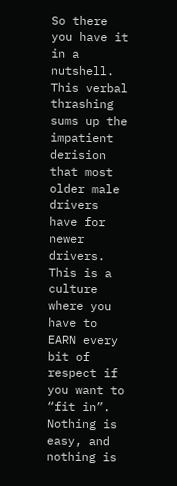So there you have it in a nutshell. This verbal thrashing sums up the impatient derision that most older male drivers have for newer drivers. This is a culture where you have to EARN every bit of respect if you want to “fit in”. Nothing is easy, and nothing is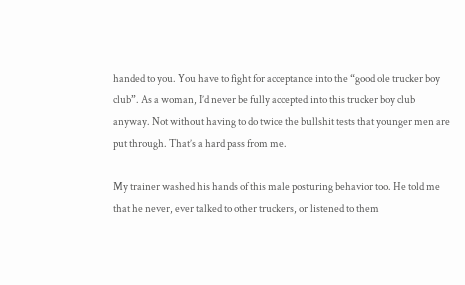handed to you. You have to fight for acceptance into the “good ole trucker boy club”. As a woman, I’d never be fully accepted into this trucker boy club anyway. Not without having to do twice the bullshit tests that younger men are put through. That’s a hard pass from me.

My trainer washed his hands of this male posturing behavior too. He told me that he never, ever talked to other truckers, or listened to them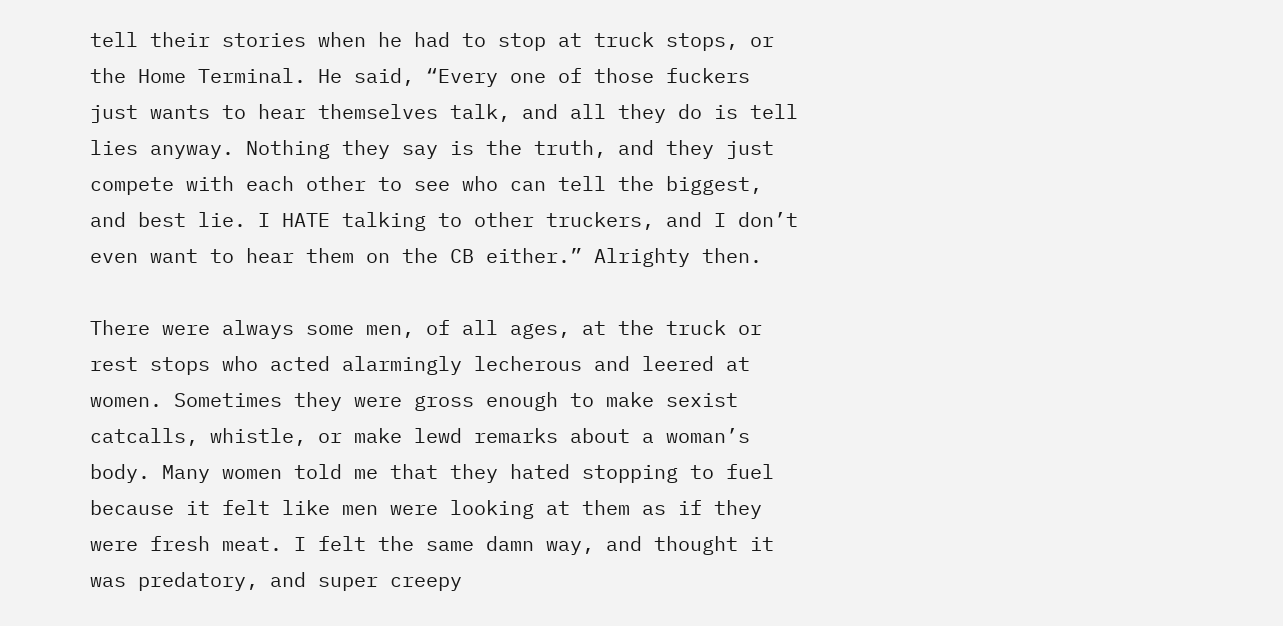tell their stories when he had to stop at truck stops, or the Home Terminal. He said, “Every one of those fuckers just wants to hear themselves talk, and all they do is tell lies anyway. Nothing they say is the truth, and they just compete with each other to see who can tell the biggest, and best lie. I HATE talking to other truckers, and I don’t even want to hear them on the CB either.” Alrighty then.

There were always some men, of all ages, at the truck or rest stops who acted alarmingly lecherous and leered at women. Sometimes they were gross enough to make sexist catcalls, whistle, or make lewd remarks about a woman’s body. Many women told me that they hated stopping to fuel because it felt like men were looking at them as if they were fresh meat. I felt the same damn way, and thought it was predatory, and super creepy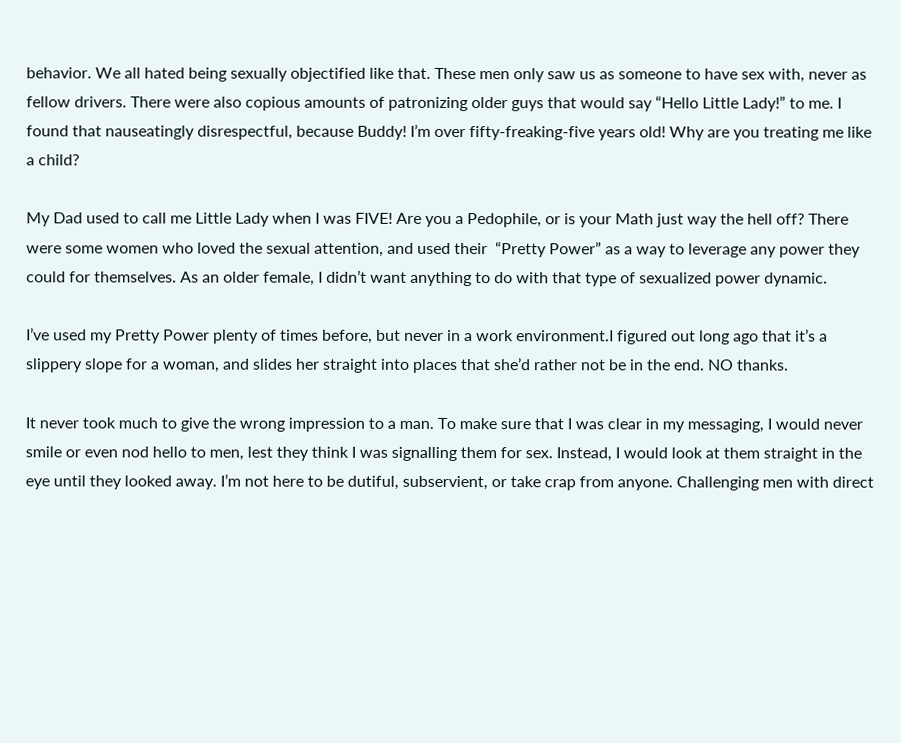behavior. We all hated being sexually objectified like that. These men only saw us as someone to have sex with, never as fellow drivers. There were also copious amounts of patronizing older guys that would say “Hello Little Lady!” to me. I found that nauseatingly disrespectful, because Buddy! I’m over fifty-freaking-five years old! Why are you treating me like a child?

My Dad used to call me Little Lady when I was FIVE! Are you a Pedophile, or is your Math just way the hell off? There were some women who loved the sexual attention, and used their  “Pretty Power” as a way to leverage any power they could for themselves. As an older female, I didn’t want anything to do with that type of sexualized power dynamic.

I’ve used my Pretty Power plenty of times before, but never in a work environment.I figured out long ago that it’s a slippery slope for a woman, and slides her straight into places that she’d rather not be in the end. NO thanks.

It never took much to give the wrong impression to a man. To make sure that I was clear in my messaging, I would never smile or even nod hello to men, lest they think I was signalling them for sex. Instead, I would look at them straight in the eye until they looked away. I’m not here to be dutiful, subservient, or take crap from anyone. Challenging men with direct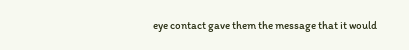eye contact gave them the message that it would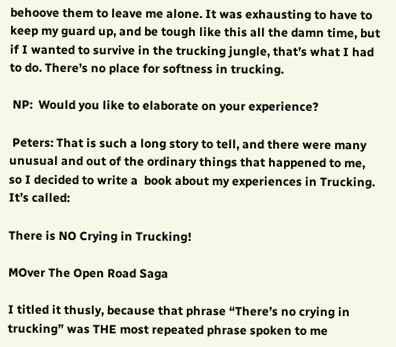behoove them to leave me alone. It was exhausting to have to keep my guard up, and be tough like this all the damn time, but if I wanted to survive in the trucking jungle, that’s what I had to do. There’s no place for softness in trucking.

 NP:  Would you like to elaborate on your experience?

 Peters: That is such a long story to tell, and there were many unusual and out of the ordinary things that happened to me, so I decided to write a  book about my experiences in Trucking. It’s called:

There is NO Crying in Trucking!

MOver The Open Road Saga

I titled it thusly, because that phrase “There’s no crying in trucking” was THE most repeated phrase spoken to me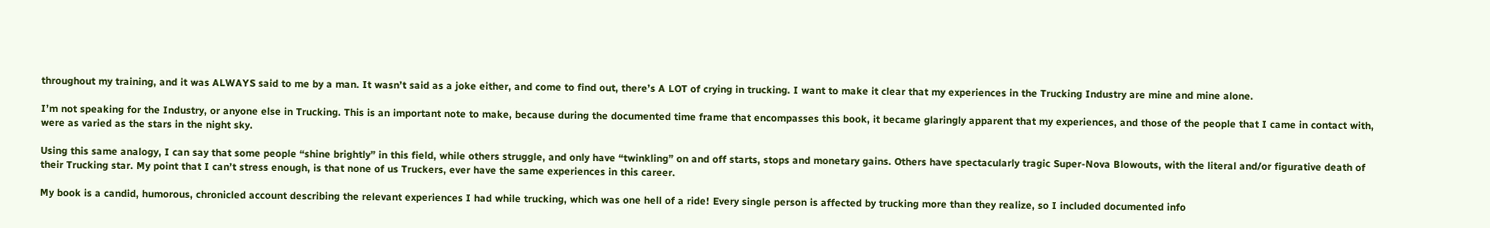throughout my training, and it was ALWAYS said to me by a man. It wasn’t said as a joke either, and come to find out, there’s A LOT of crying in trucking. I want to make it clear that my experiences in the Trucking Industry are mine and mine alone.

I’m not speaking for the Industry, or anyone else in Trucking. This is an important note to make, because during the documented time frame that encompasses this book, it became glaringly apparent that my experiences, and those of the people that I came in contact with, were as varied as the stars in the night sky.

Using this same analogy, I can say that some people “shine brightly” in this field, while others struggle, and only have “twinkling” on and off starts, stops and monetary gains. Others have spectacularly tragic Super-Nova Blowouts, with the literal and/or figurative death of their Trucking star. My point that I can’t stress enough, is that none of us Truckers, ever have the same experiences in this career.

My book is a candid, humorous, chronicled account describing the relevant experiences I had while trucking, which was one hell of a ride! Every single person is affected by trucking more than they realize, so I included documented info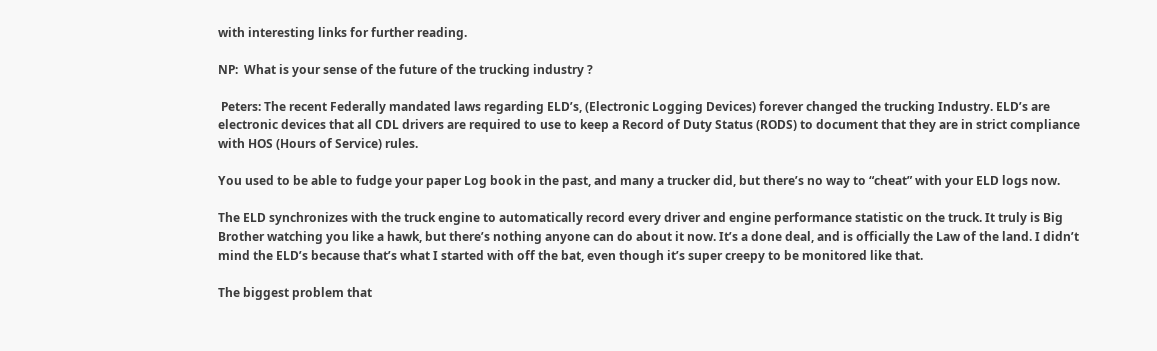with interesting links for further reading.

NP:  What is your sense of the future of the trucking industry ?

 Peters: The recent Federally mandated laws regarding ELD’s, (Electronic Logging Devices) forever changed the trucking Industry. ELD’s are electronic devices that all CDL drivers are required to use to keep a Record of Duty Status (RODS) to document that they are in strict compliance with HOS (Hours of Service) rules.

You used to be able to fudge your paper Log book in the past, and many a trucker did, but there’s no way to “cheat” with your ELD logs now.

The ELD synchronizes with the truck engine to automatically record every driver and engine performance statistic on the truck. It truly is Big Brother watching you like a hawk, but there’s nothing anyone can do about it now. It’s a done deal, and is officially the Law of the land. I didn’t mind the ELD’s because that’s what I started with off the bat, even though it’s super creepy to be monitored like that.

The biggest problem that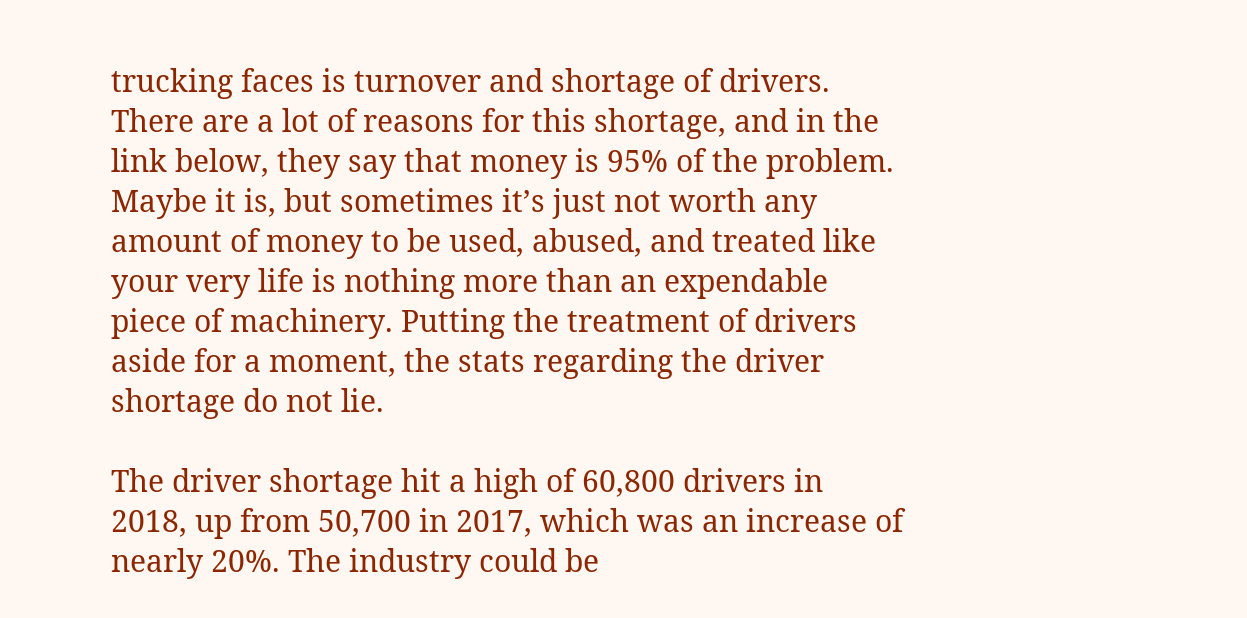trucking faces is turnover and shortage of drivers. There are a lot of reasons for this shortage, and in the link below, they say that money is 95% of the problem. Maybe it is, but sometimes it’s just not worth any amount of money to be used, abused, and treated like your very life is nothing more than an expendable piece of machinery. Putting the treatment of drivers aside for a moment, the stats regarding the driver shortage do not lie.

The driver shortage hit a high of 60,800 drivers in 2018, up from 50,700 in 2017, which was an increase of nearly 20%. The industry could be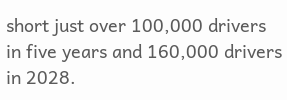short just over 100,000 drivers in five years and 160,000 drivers in 2028.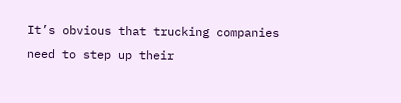It’s obvious that trucking companies need to step up their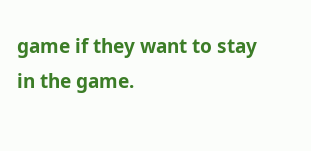game if they want to stay in the game.